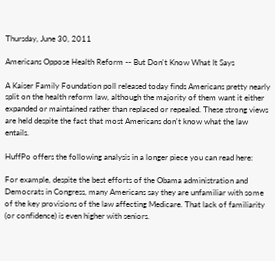Thursday, June 30, 2011

Americans Oppose Health Reform -- But Don't Know What It Says

A Kaiser Family Foundation poll released today finds Americans pretty nearly split on the health reform law, although the majority of them want it either expanded or maintained rather than replaced or repealed. These strong views are held despite the fact that most Americans don't know what the law entails.

HuffPo offers the following analysis in a longer piece you can read here:

For example, despite the best efforts of the Obama administration and Democrats in Congress, many Americans say they are unfamiliar with some of the key provisions of the law affecting Medicare. That lack of familiarity (or confidence) is even higher with seniors.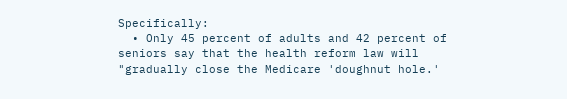Specifically:
  • Only 45 percent of adults and 42 percent of seniors say that the health reform law will "gradually close the Medicare 'doughnut hole.'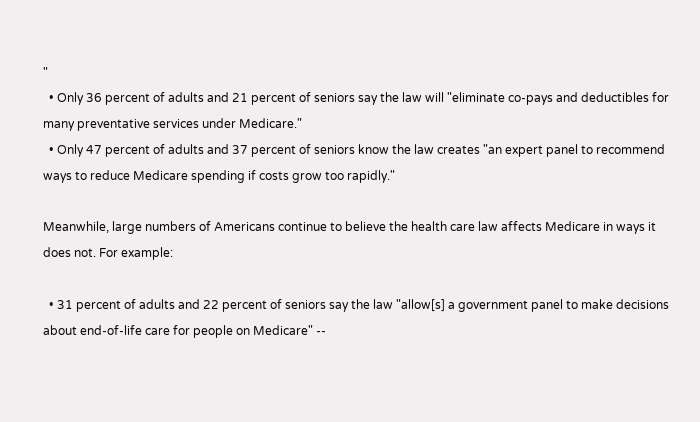"
  • Only 36 percent of adults and 21 percent of seniors say the law will "eliminate co-pays and deductibles for many preventative services under Medicare."
  • Only 47 percent of adults and 37 percent of seniors know the law creates "an expert panel to recommend ways to reduce Medicare spending if costs grow too rapidly."

Meanwhile, large numbers of Americans continue to believe the health care law affects Medicare in ways it does not. For example:

  • 31 percent of adults and 22 percent of seniors say the law "allow[s] a government panel to make decisions about end-of-life care for people on Medicare" --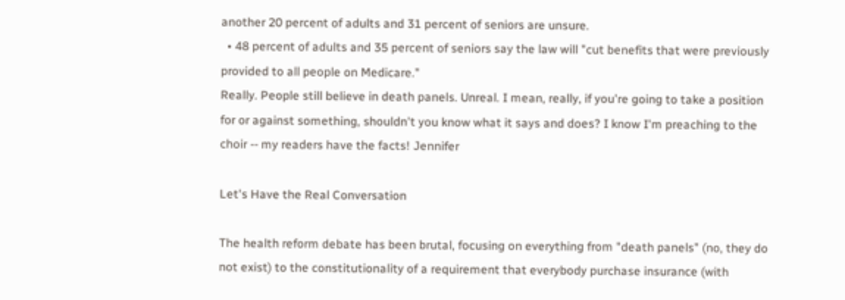another 20 percent of adults and 31 percent of seniors are unsure.
  • 48 percent of adults and 35 percent of seniors say the law will "cut benefits that were previously provided to all people on Medicare."
Really. People still believe in death panels. Unreal. I mean, really, if you're going to take a position for or against something, shouldn't you know what it says and does? I know I'm preaching to the choir -- my readers have the facts! Jennifer

Let's Have the Real Conversation

The health reform debate has been brutal, focusing on everything from "death panels" (no, they do not exist) to the constitutionality of a requirement that everybody purchase insurance (with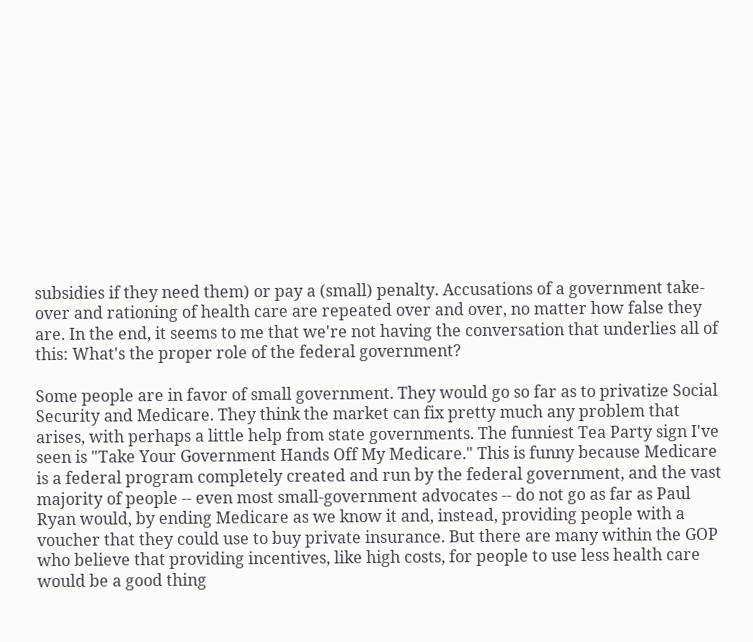subsidies if they need them) or pay a (small) penalty. Accusations of a government take-over and rationing of health care are repeated over and over, no matter how false they are. In the end, it seems to me that we're not having the conversation that underlies all of this: What's the proper role of the federal government?

Some people are in favor of small government. They would go so far as to privatize Social Security and Medicare. They think the market can fix pretty much any problem that arises, with perhaps a little help from state governments. The funniest Tea Party sign I've seen is "Take Your Government Hands Off My Medicare." This is funny because Medicare is a federal program completely created and run by the federal government, and the vast majority of people -- even most small-government advocates -- do not go as far as Paul Ryan would, by ending Medicare as we know it and, instead, providing people with a voucher that they could use to buy private insurance. But there are many within the GOP who believe that providing incentives, like high costs, for people to use less health care would be a good thing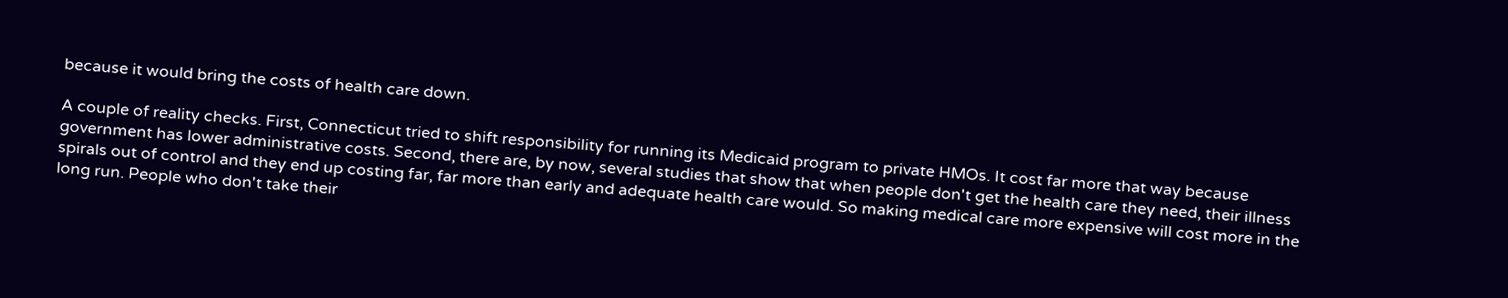because it would bring the costs of health care down.

A couple of reality checks. First, Connecticut tried to shift responsibility for running its Medicaid program to private HMOs. It cost far more that way because government has lower administrative costs. Second, there are, by now, several studies that show that when people don't get the health care they need, their illness spirals out of control and they end up costing far, far more than early and adequate health care would. So making medical care more expensive will cost more in the long run. People who don't take their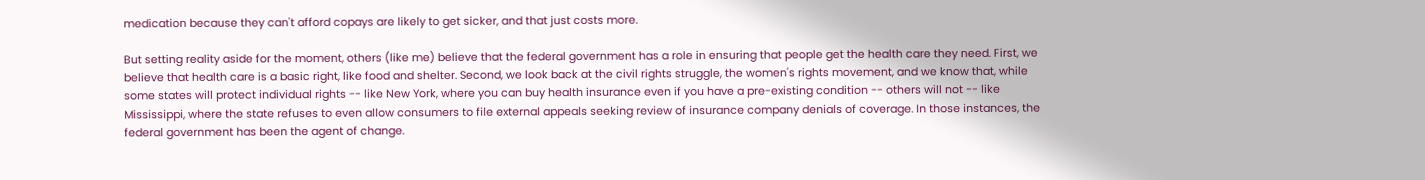medication because they can't afford copays are likely to get sicker, and that just costs more.

But setting reality aside for the moment, others (like me) believe that the federal government has a role in ensuring that people get the health care they need. First, we believe that health care is a basic right, like food and shelter. Second, we look back at the civil rights struggle, the women's rights movement, and we know that, while some states will protect individual rights -- like New York, where you can buy health insurance even if you have a pre-existing condition -- others will not -- like Mississippi, where the state refuses to even allow consumers to file external appeals seeking review of insurance company denials of coverage. In those instances, the federal government has been the agent of change.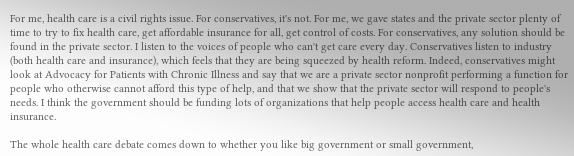For me, health care is a civil rights issue. For conservatives, it's not. For me, we gave states and the private sector plenty of time to try to fix health care, get affordable insurance for all, get control of costs. For conservatives, any solution should be found in the private sector. I listen to the voices of people who can't get care every day. Conservatives listen to industry (both health care and insurance), which feels that they are being squeezed by health reform. Indeed, conservatives might look at Advocacy for Patients with Chronic Illness and say that we are a private sector nonprofit performing a function for people who otherwise cannot afford this type of help, and that we show that the private sector will respond to people's needs. I think the government should be funding lots of organizations that help people access health care and health insurance.

The whole health care debate comes down to whether you like big government or small government,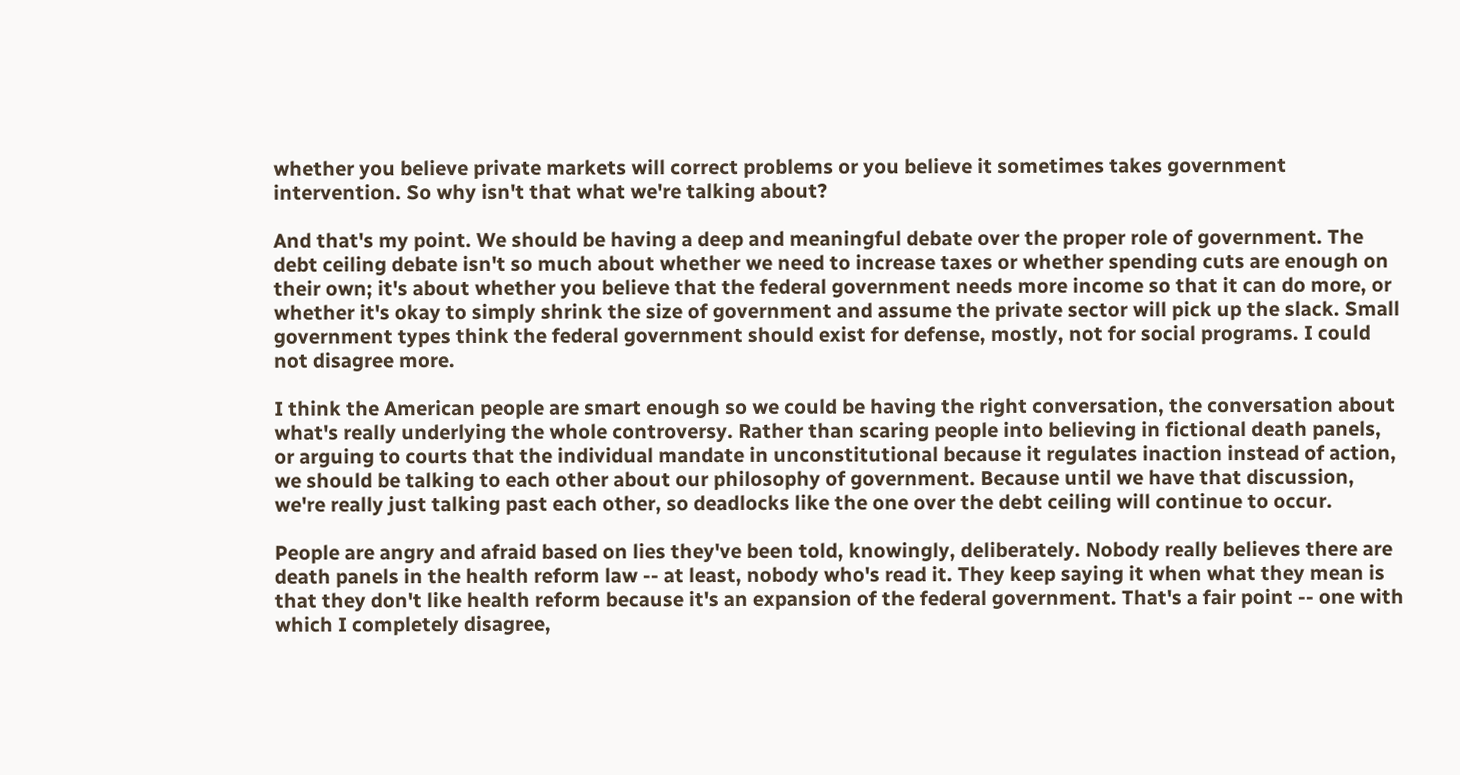whether you believe private markets will correct problems or you believe it sometimes takes government intervention. So why isn't that what we're talking about?

And that's my point. We should be having a deep and meaningful debate over the proper role of government. The debt ceiling debate isn't so much about whether we need to increase taxes or whether spending cuts are enough on their own; it's about whether you believe that the federal government needs more income so that it can do more, or whether it's okay to simply shrink the size of government and assume the private sector will pick up the slack. Small government types think the federal government should exist for defense, mostly, not for social programs. I could not disagree more.

I think the American people are smart enough so we could be having the right conversation, the conversation about what's really underlying the whole controversy. Rather than scaring people into believing in fictional death panels, or arguing to courts that the individual mandate in unconstitutional because it regulates inaction instead of action, we should be talking to each other about our philosophy of government. Because until we have that discussion, we're really just talking past each other, so deadlocks like the one over the debt ceiling will continue to occur.

People are angry and afraid based on lies they've been told, knowingly, deliberately. Nobody really believes there are death panels in the health reform law -- at least, nobody who's read it. They keep saying it when what they mean is that they don't like health reform because it's an expansion of the federal government. That's a fair point -- one with which I completely disagree,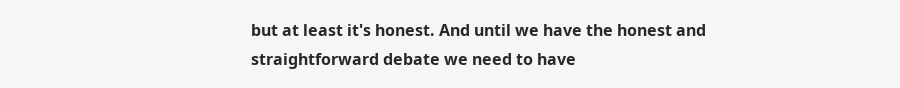but at least it's honest. And until we have the honest and straightforward debate we need to have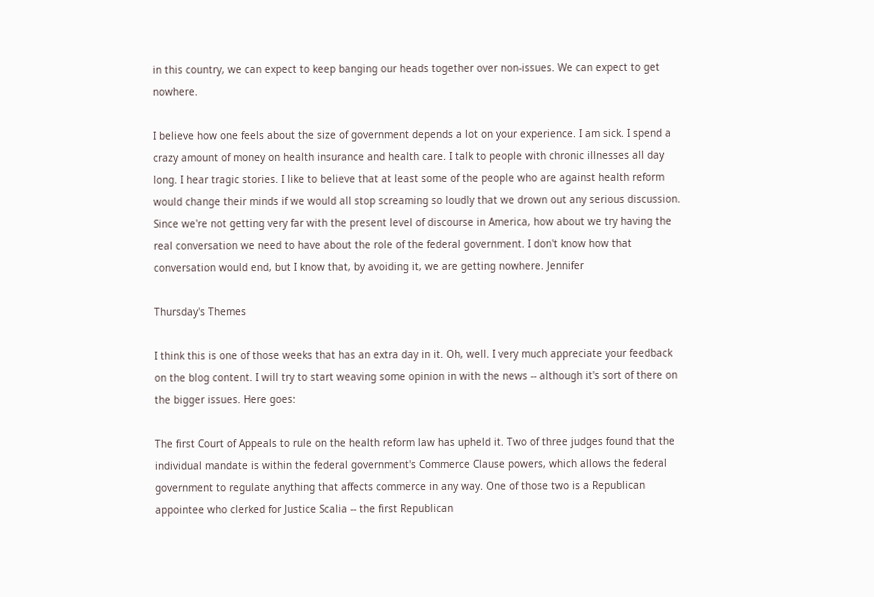in this country, we can expect to keep banging our heads together over non-issues. We can expect to get nowhere.

I believe how one feels about the size of government depends a lot on your experience. I am sick. I spend a crazy amount of money on health insurance and health care. I talk to people with chronic illnesses all day long. I hear tragic stories. I like to believe that at least some of the people who are against health reform would change their minds if we would all stop screaming so loudly that we drown out any serious discussion. Since we're not getting very far with the present level of discourse in America, how about we try having the real conversation we need to have about the role of the federal government. I don't know how that conversation would end, but I know that, by avoiding it, we are getting nowhere. Jennifer

Thursday's Themes

I think this is one of those weeks that has an extra day in it. Oh, well. I very much appreciate your feedback on the blog content. I will try to start weaving some opinion in with the news -- although it's sort of there on the bigger issues. Here goes:

The first Court of Appeals to rule on the health reform law has upheld it. Two of three judges found that the individual mandate is within the federal government's Commerce Clause powers, which allows the federal government to regulate anything that affects commerce in any way. One of those two is a Republican appointee who clerked for Justice Scalia -- the first Republican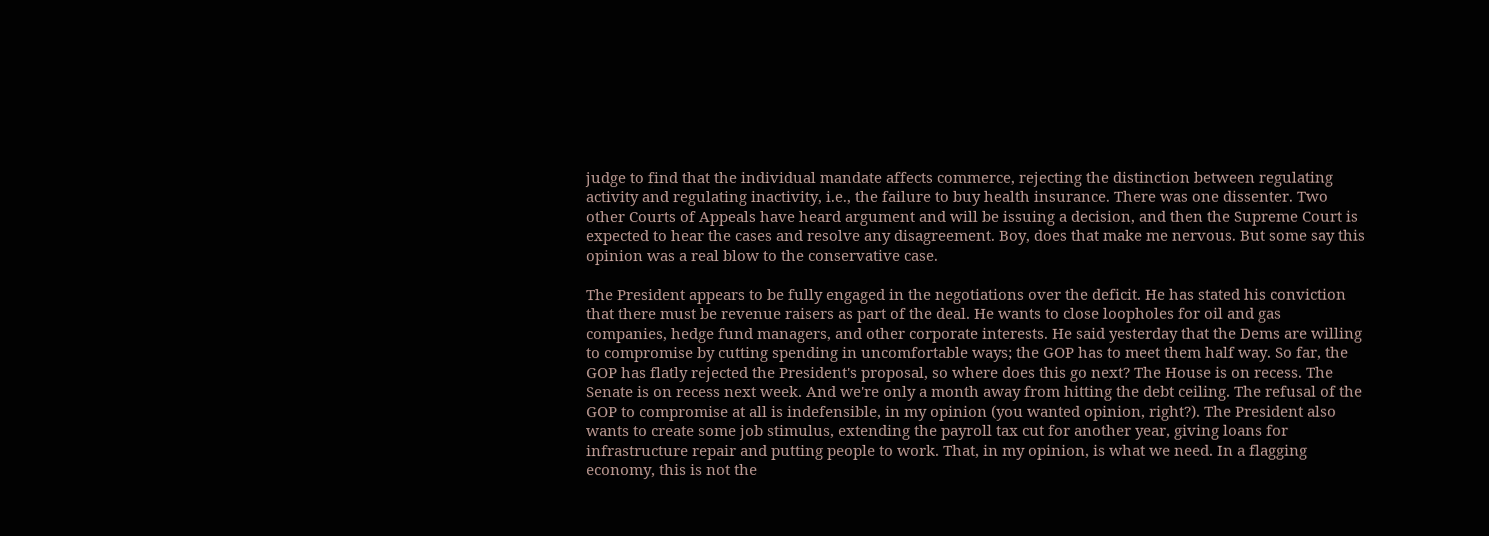judge to find that the individual mandate affects commerce, rejecting the distinction between regulating activity and regulating inactivity, i.e., the failure to buy health insurance. There was one dissenter. Two other Courts of Appeals have heard argument and will be issuing a decision, and then the Supreme Court is expected to hear the cases and resolve any disagreement. Boy, does that make me nervous. But some say this opinion was a real blow to the conservative case.

The President appears to be fully engaged in the negotiations over the deficit. He has stated his conviction that there must be revenue raisers as part of the deal. He wants to close loopholes for oil and gas companies, hedge fund managers, and other corporate interests. He said yesterday that the Dems are willing to compromise by cutting spending in uncomfortable ways; the GOP has to meet them half way. So far, the GOP has flatly rejected the President's proposal, so where does this go next? The House is on recess. The Senate is on recess next week. And we're only a month away from hitting the debt ceiling. The refusal of the GOP to compromise at all is indefensible, in my opinion (you wanted opinion, right?). The President also wants to create some job stimulus, extending the payroll tax cut for another year, giving loans for infrastructure repair and putting people to work. That, in my opinion, is what we need. In a flagging economy, this is not the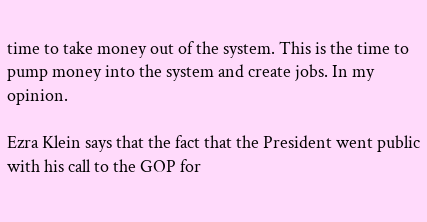time to take money out of the system. This is the time to pump money into the system and create jobs. In my opinion.

Ezra Klein says that the fact that the President went public with his call to the GOP for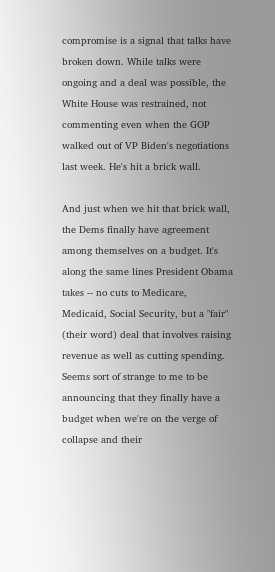compromise is a signal that talks have broken down. While talks were ongoing and a deal was possible, the White House was restrained, not commenting even when the GOP walked out of VP Biden's negotiations last week. He's hit a brick wall.

And just when we hit that brick wall, the Dems finally have agreement among themselves on a budget. It's along the same lines President Obama takes -- no cuts to Medicare, Medicaid, Social Security, but a "fair" (their word) deal that involves raising revenue as well as cutting spending. Seems sort of strange to me to be announcing that they finally have a budget when we're on the verge of collapse and their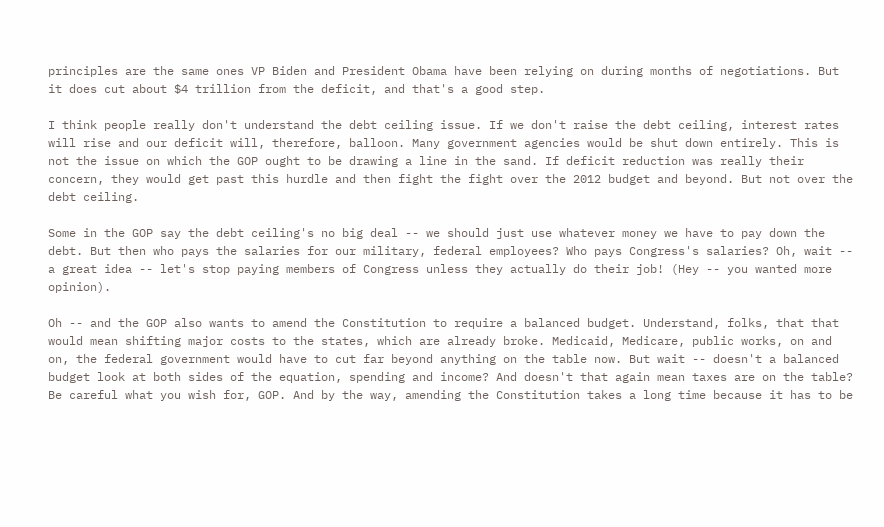principles are the same ones VP Biden and President Obama have been relying on during months of negotiations. But it does cut about $4 trillion from the deficit, and that's a good step.

I think people really don't understand the debt ceiling issue. If we don't raise the debt ceiling, interest rates will rise and our deficit will, therefore, balloon. Many government agencies would be shut down entirely. This is not the issue on which the GOP ought to be drawing a line in the sand. If deficit reduction was really their concern, they would get past this hurdle and then fight the fight over the 2012 budget and beyond. But not over the debt ceiling.

Some in the GOP say the debt ceiling's no big deal -- we should just use whatever money we have to pay down the debt. But then who pays the salaries for our military, federal employees? Who pays Congress's salaries? Oh, wait -- a great idea -- let's stop paying members of Congress unless they actually do their job! (Hey -- you wanted more opinion).

Oh -- and the GOP also wants to amend the Constitution to require a balanced budget. Understand, folks, that that would mean shifting major costs to the states, which are already broke. Medicaid, Medicare, public works, on and on, the federal government would have to cut far beyond anything on the table now. But wait -- doesn't a balanced budget look at both sides of the equation, spending and income? And doesn't that again mean taxes are on the table? Be careful what you wish for, GOP. And by the way, amending the Constitution takes a long time because it has to be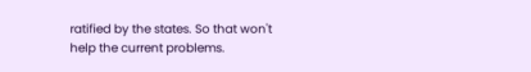ratified by the states. So that won't help the current problems.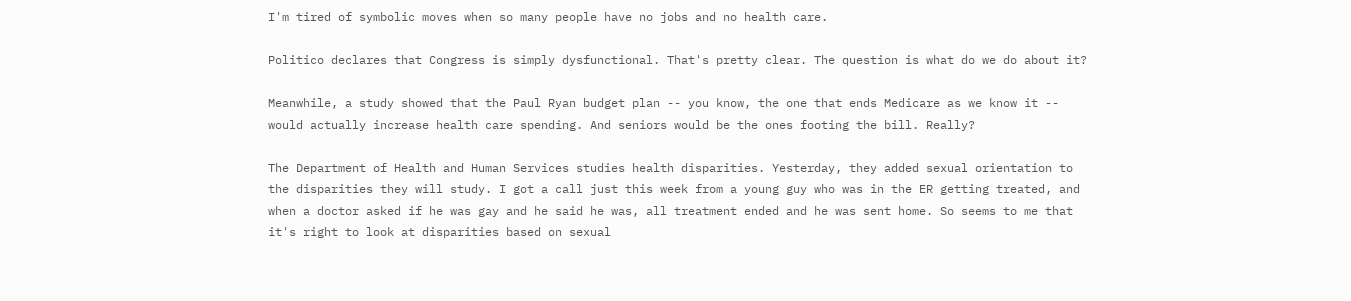I'm tired of symbolic moves when so many people have no jobs and no health care.

Politico declares that Congress is simply dysfunctional. That's pretty clear. The question is what do we do about it?

Meanwhile, a study showed that the Paul Ryan budget plan -- you know, the one that ends Medicare as we know it -- would actually increase health care spending. And seniors would be the ones footing the bill. Really?

The Department of Health and Human Services studies health disparities. Yesterday, they added sexual orientation to the disparities they will study. I got a call just this week from a young guy who was in the ER getting treated, and when a doctor asked if he was gay and he said he was, all treatment ended and he was sent home. So seems to me that it's right to look at disparities based on sexual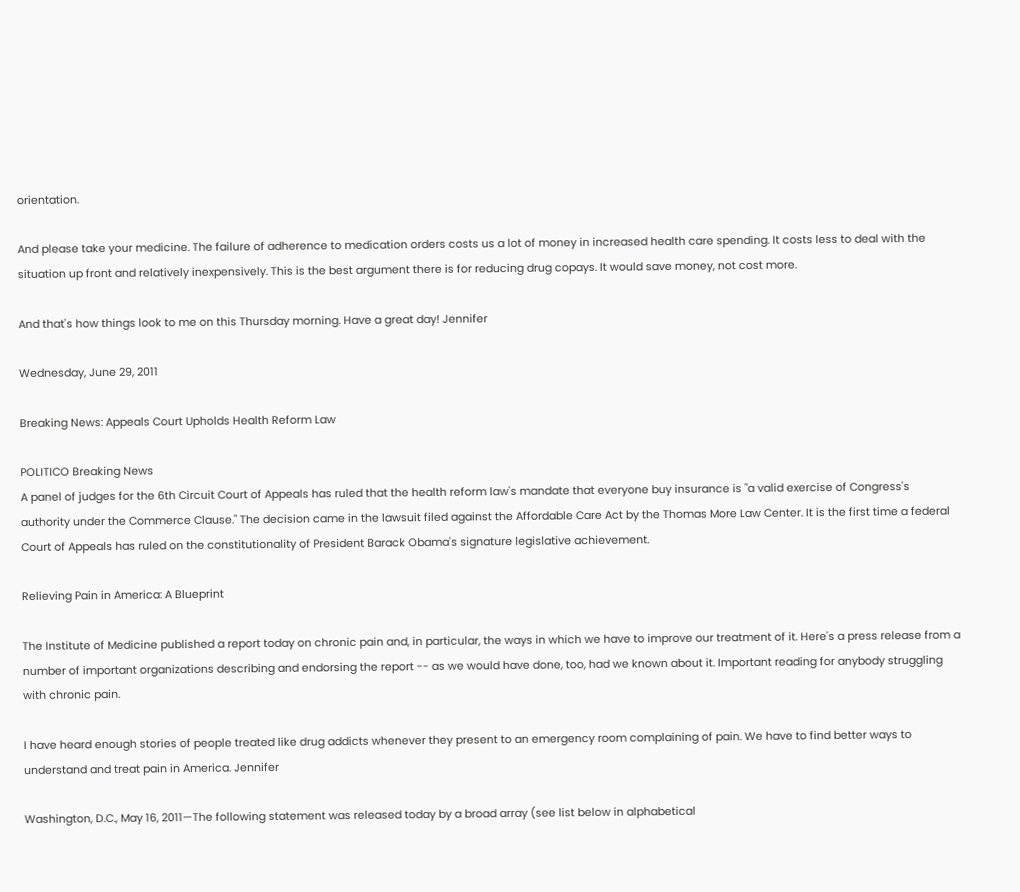orientation.

And please take your medicine. The failure of adherence to medication orders costs us a lot of money in increased health care spending. It costs less to deal with the situation up front and relatively inexpensively. This is the best argument there is for reducing drug copays. It would save money, not cost more.

And that's how things look to me on this Thursday morning. Have a great day! Jennifer

Wednesday, June 29, 2011

Breaking News: Appeals Court Upholds Health Reform Law

POLITICO Breaking News
A panel of judges for the 6th Circuit Court of Appeals has ruled that the health reform law's mandate that everyone buy insurance is "a valid exercise of Congress's authority under the Commerce Clause." The decision came in the lawsuit filed against the Affordable Care Act by the Thomas More Law Center. It is the first time a federal Court of Appeals has ruled on the constitutionality of President Barack Obama's signature legislative achievement.

Relieving Pain in America: A Blueprint

The Institute of Medicine published a report today on chronic pain and, in particular, the ways in which we have to improve our treatment of it. Here's a press release from a number of important organizations describing and endorsing the report -- as we would have done, too, had we known about it. Important reading for anybody struggling with chronic pain.

I have heard enough stories of people treated like drug addicts whenever they present to an emergency room complaining of pain. We have to find better ways to understand and treat pain in America. Jennifer

Washington, D.C., May 16, 2011—The following statement was released today by a broad array (see list below in alphabetical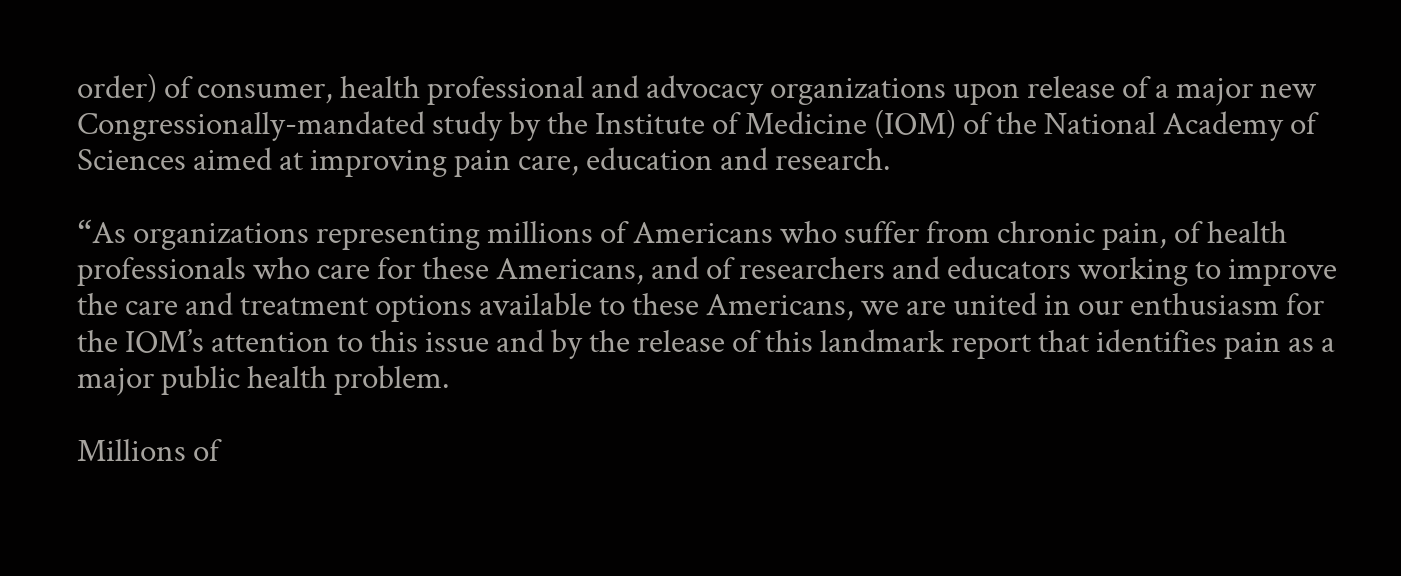order) of consumer, health professional and advocacy organizations upon release of a major new Congressionally-mandated study by the Institute of Medicine (IOM) of the National Academy of Sciences aimed at improving pain care, education and research.

“As organizations representing millions of Americans who suffer from chronic pain, of health professionals who care for these Americans, and of researchers and educators working to improve the care and treatment options available to these Americans, we are united in our enthusiasm for the IOM’s attention to this issue and by the release of this landmark report that identifies pain as a major public health problem.

Millions of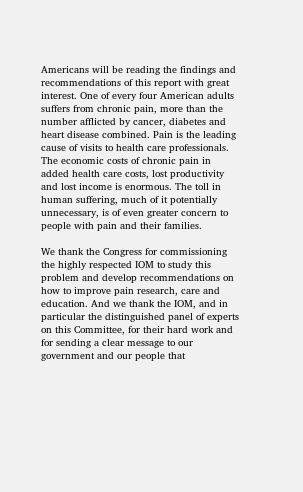Americans will be reading the findings and recommendations of this report with great interest. One of every four American adults suffers from chronic pain, more than the number afflicted by cancer, diabetes and heart disease combined. Pain is the leading cause of visits to health care professionals. The economic costs of chronic pain in added health care costs, lost productivity and lost income is enormous. The toll in human suffering, much of it potentially unnecessary, is of even greater concern to people with pain and their families.

We thank the Congress for commissioning the highly respected IOM to study this problem and develop recommendations on how to improve pain research, care and education. And we thank the IOM, and in particular the distinguished panel of experts on this Committee, for their hard work and for sending a clear message to our government and our people that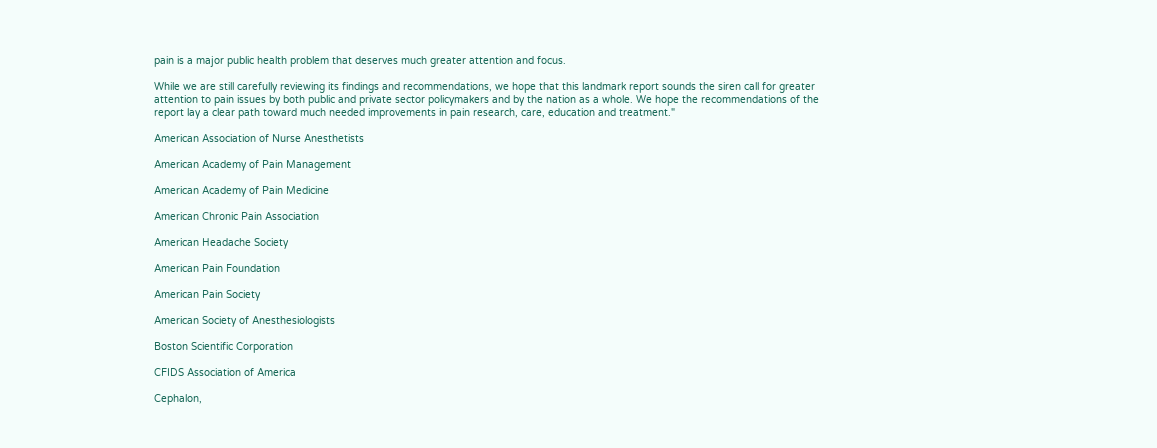pain is a major public health problem that deserves much greater attention and focus.

While we are still carefully reviewing its findings and recommendations, we hope that this landmark report sounds the siren call for greater attention to pain issues by both public and private sector policymakers and by the nation as a whole. We hope the recommendations of the report lay a clear path toward much needed improvements in pain research, care, education and treatment."

American Association of Nurse Anesthetists

American Academy of Pain Management

American Academy of Pain Medicine

American Chronic Pain Association

American Headache Society

American Pain Foundation

American Pain Society

American Society of Anesthesiologists

Boston Scientific Corporation

CFIDS Association of America

Cephalon,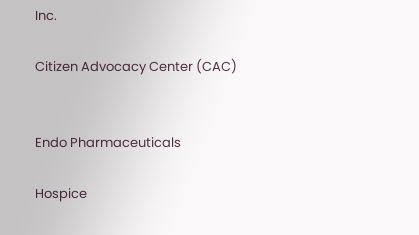Inc.

Citizen Advocacy Center (CAC)


Endo Pharmaceuticals

Hospice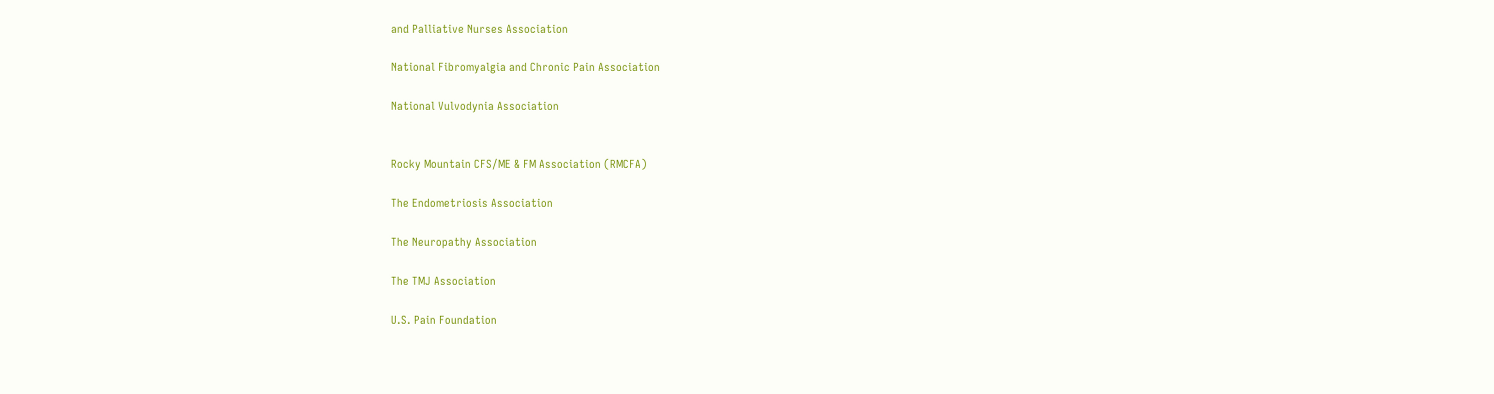and Palliative Nurses Association

National Fibromyalgia and Chronic Pain Association

National Vulvodynia Association


Rocky Mountain CFS/ME & FM Association (RMCFA)

The Endometriosis Association

The Neuropathy Association

The TMJ Association

U.S. Pain Foundation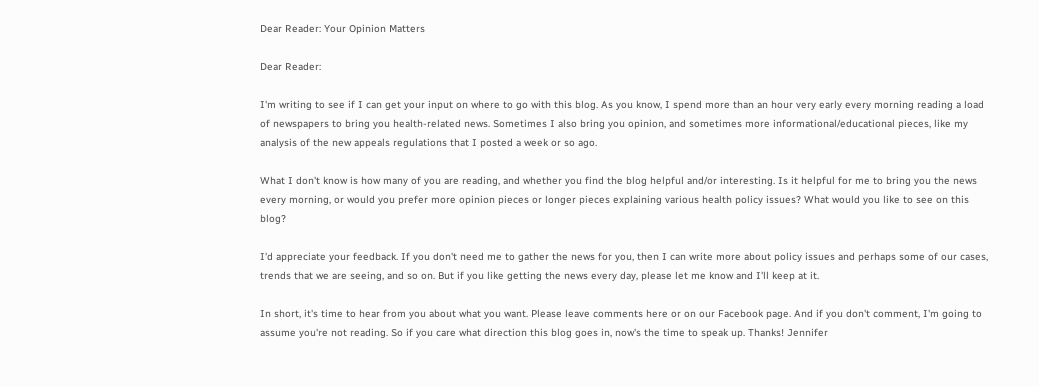Dear Reader: Your Opinion Matters

Dear Reader:

I'm writing to see if I can get your input on where to go with this blog. As you know, I spend more than an hour very early every morning reading a load of newspapers to bring you health-related news. Sometimes I also bring you opinion, and sometimes more informational/educational pieces, like my analysis of the new appeals regulations that I posted a week or so ago.

What I don't know is how many of you are reading, and whether you find the blog helpful and/or interesting. Is it helpful for me to bring you the news every morning, or would you prefer more opinion pieces or longer pieces explaining various health policy issues? What would you like to see on this blog?

I'd appreciate your feedback. If you don't need me to gather the news for you, then I can write more about policy issues and perhaps some of our cases, trends that we are seeing, and so on. But if you like getting the news every day, please let me know and I'll keep at it.

In short, it's time to hear from you about what you want. Please leave comments here or on our Facebook page. And if you don't comment, I'm going to assume you're not reading. So if you care what direction this blog goes in, now's the time to speak up. Thanks! Jennifer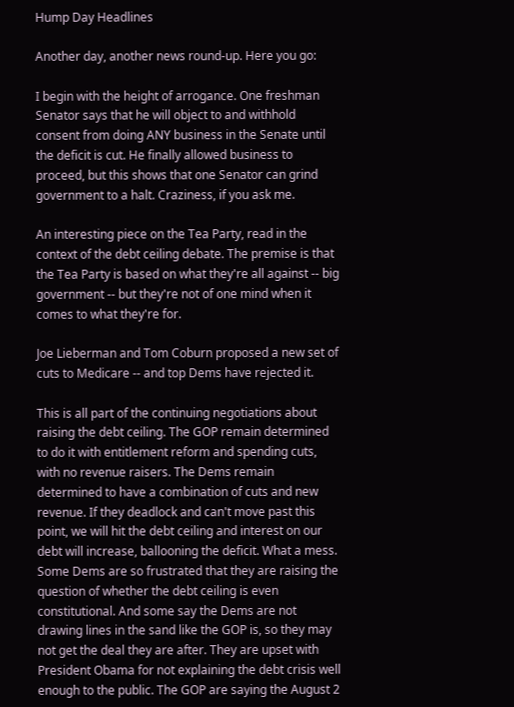Hump Day Headlines

Another day, another news round-up. Here you go:

I begin with the height of arrogance. One freshman Senator says that he will object to and withhold consent from doing ANY business in the Senate until the deficit is cut. He finally allowed business to proceed, but this shows that one Senator can grind government to a halt. Craziness, if you ask me.

An interesting piece on the Tea Party, read in the context of the debt ceiling debate. The premise is that the Tea Party is based on what they're all against -- big government -- but they're not of one mind when it comes to what they're for.

Joe Lieberman and Tom Coburn proposed a new set of cuts to Medicare -- and top Dems have rejected it.

This is all part of the continuing negotiations about raising the debt ceiling. The GOP remain determined to do it with entitlement reform and spending cuts, with no revenue raisers. The Dems remain determined to have a combination of cuts and new revenue. If they deadlock and can't move past this point, we will hit the debt ceiling and interest on our debt will increase, ballooning the deficit. What a mess. Some Dems are so frustrated that they are raising the question of whether the debt ceiling is even constitutional. And some say the Dems are not drawing lines in the sand like the GOP is, so they may not get the deal they are after. They are upset with President Obama for not explaining the debt crisis well enough to the public. The GOP are saying the August 2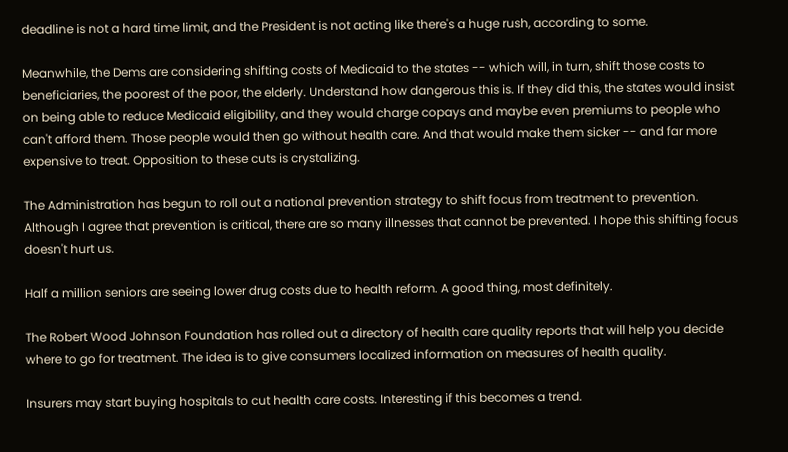deadline is not a hard time limit, and the President is not acting like there's a huge rush, according to some.

Meanwhile, the Dems are considering shifting costs of Medicaid to the states -- which will, in turn, shift those costs to beneficiaries, the poorest of the poor, the elderly. Understand how dangerous this is. If they did this, the states would insist on being able to reduce Medicaid eligibility, and they would charge copays and maybe even premiums to people who can't afford them. Those people would then go without health care. And that would make them sicker -- and far more expensive to treat. Opposition to these cuts is crystalizing.

The Administration has begun to roll out a national prevention strategy to shift focus from treatment to prevention. Although I agree that prevention is critical, there are so many illnesses that cannot be prevented. I hope this shifting focus doesn't hurt us.

Half a million seniors are seeing lower drug costs due to health reform. A good thing, most definitely.

The Robert Wood Johnson Foundation has rolled out a directory of health care quality reports that will help you decide where to go for treatment. The idea is to give consumers localized information on measures of health quality.

Insurers may start buying hospitals to cut health care costs. Interesting if this becomes a trend.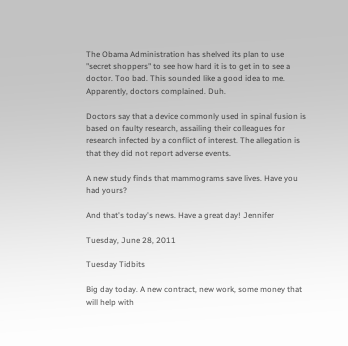The Obama Administration has shelved its plan to use "secret shoppers" to see how hard it is to get in to see a doctor. Too bad. This sounded like a good idea to me. Apparently, doctors complained. Duh.

Doctors say that a device commonly used in spinal fusion is based on faulty research, assailing their colleagues for research infected by a conflict of interest. The allegation is that they did not report adverse events.

A new study finds that mammograms save lives. Have you had yours?

And that's today's news. Have a great day! Jennifer

Tuesday, June 28, 2011

Tuesday Tidbits

Big day today. A new contract, new work, some money that will help with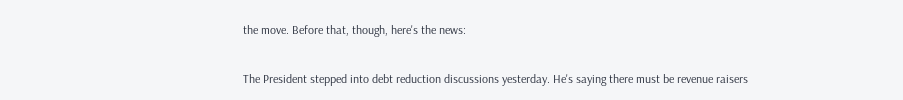the move. Before that, though, here's the news:

The President stepped into debt reduction discussions yesterday. He's saying there must be revenue raisers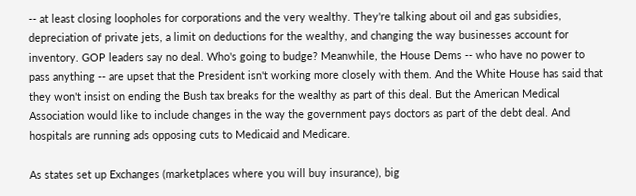-- at least closing loopholes for corporations and the very wealthy. They're talking about oil and gas subsidies, depreciation of private jets, a limit on deductions for the wealthy, and changing the way businesses account for inventory. GOP leaders say no deal. Who's going to budge? Meanwhile, the House Dems -- who have no power to pass anything -- are upset that the President isn't working more closely with them. And the White House has said that they won't insist on ending the Bush tax breaks for the wealthy as part of this deal. But the American Medical Association would like to include changes in the way the government pays doctors as part of the debt deal. And hospitals are running ads opposing cuts to Medicaid and Medicare.

As states set up Exchanges (marketplaces where you will buy insurance), big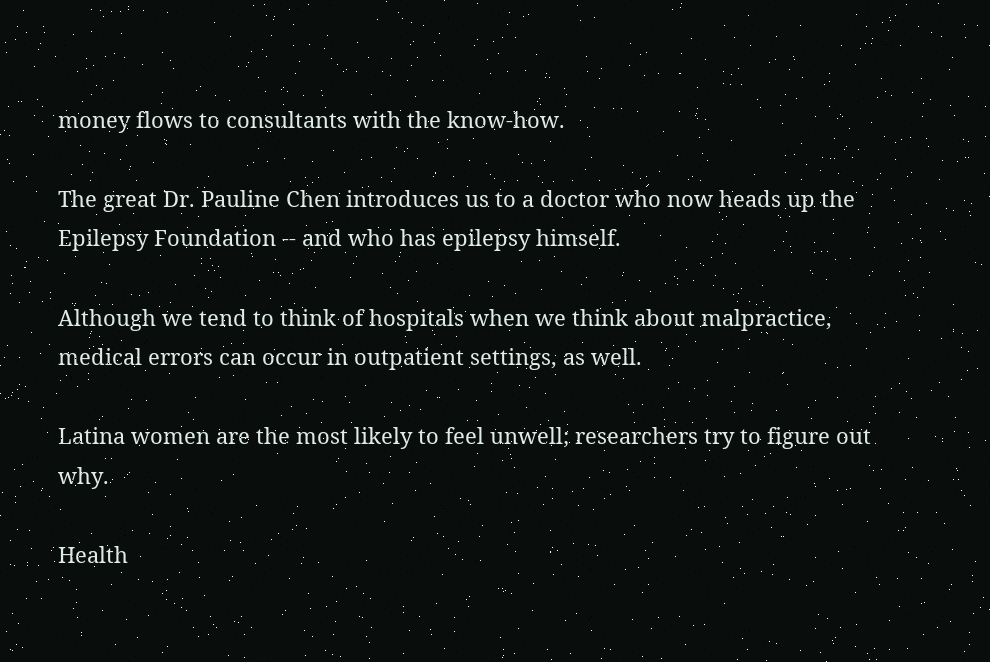money flows to consultants with the know-how.

The great Dr. Pauline Chen introduces us to a doctor who now heads up the Epilepsy Foundation -- and who has epilepsy himself.

Although we tend to think of hospitals when we think about malpractice, medical errors can occur in outpatient settings, as well.

Latina women are the most likely to feel unwell; researchers try to figure out why.

Health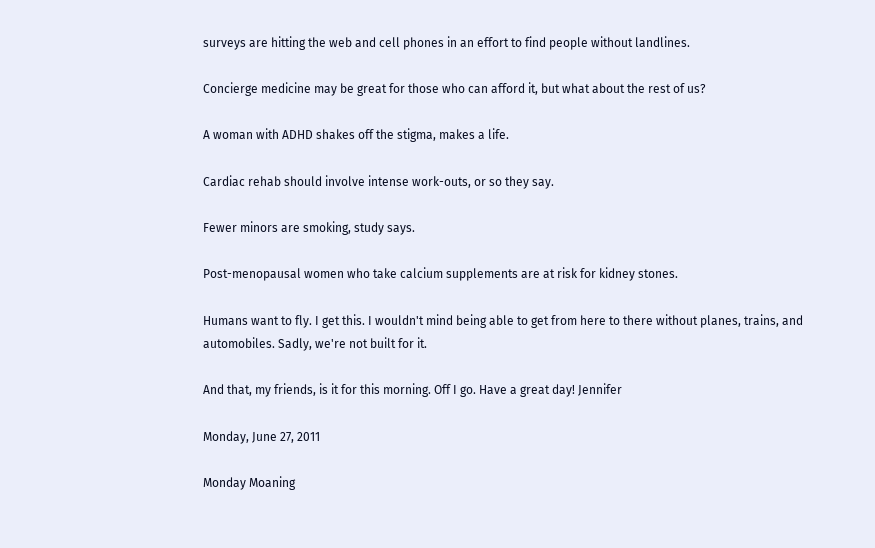surveys are hitting the web and cell phones in an effort to find people without landlines.

Concierge medicine may be great for those who can afford it, but what about the rest of us?

A woman with ADHD shakes off the stigma, makes a life.

Cardiac rehab should involve intense work-outs, or so they say.

Fewer minors are smoking, study says.

Post-menopausal women who take calcium supplements are at risk for kidney stones.

Humans want to fly. I get this. I wouldn't mind being able to get from here to there without planes, trains, and automobiles. Sadly, we're not built for it.

And that, my friends, is it for this morning. Off I go. Have a great day! Jennifer

Monday, June 27, 2011

Monday Moaning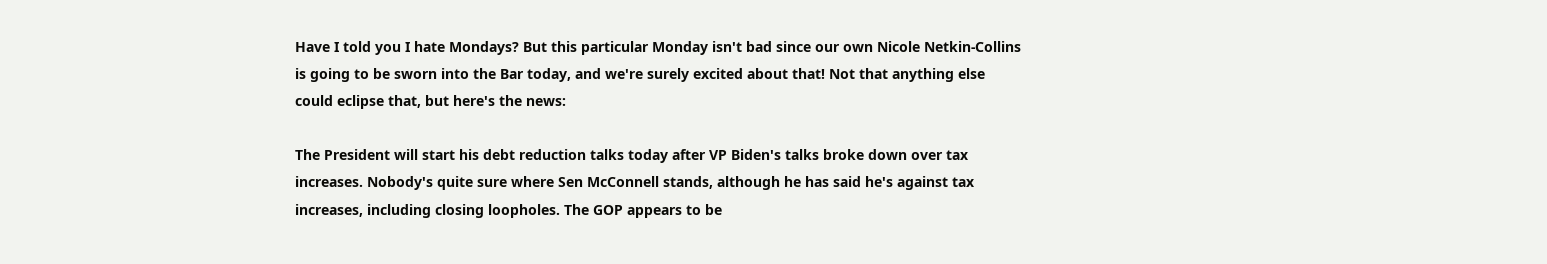Have I told you I hate Mondays? But this particular Monday isn't bad since our own Nicole Netkin-Collins is going to be sworn into the Bar today, and we're surely excited about that! Not that anything else could eclipse that, but here's the news:

The President will start his debt reduction talks today after VP Biden's talks broke down over tax increases. Nobody's quite sure where Sen McConnell stands, although he has said he's against tax increases, including closing loopholes. The GOP appears to be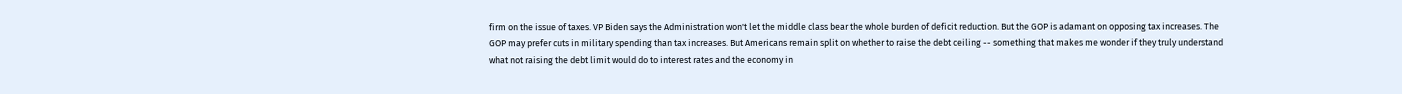firm on the issue of taxes. VP Biden says the Administration won't let the middle class bear the whole burden of deficit reduction. But the GOP is adamant on opposing tax increases. The GOP may prefer cuts in military spending than tax increases. But Americans remain split on whether to raise the debt ceiling -- something that makes me wonder if they truly understand what not raising the debt limit would do to interest rates and the economy in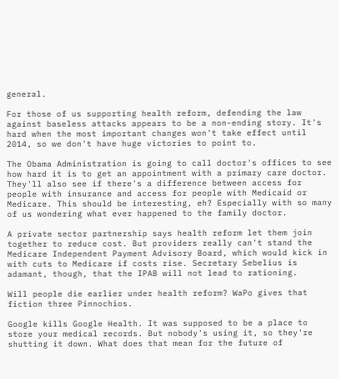general.

For those of us supporting health reform, defending the law against baseless attacks appears to be a non-ending story. It's hard when the most important changes won't take effect until 2014, so we don't have huge victories to point to.

The Obama Administration is going to call doctor's offices to see how hard it is to get an appointment with a primary care doctor. They'll also see if there's a difference between access for people with insurance and access for people with Medicaid or Medicare. This should be interesting, eh? Especially with so many of us wondering what ever happened to the family doctor.

A private sector partnership says health reform let them join together to reduce cost. But providers really can't stand the Medicare Independent Payment Advisory Board, which would kick in with cuts to Medicare if costs rise. Secretary Sebelius is adamant, though, that the IPAB will not lead to rationing.

Will people die earlier under health reform? WaPo gives that fiction three Pinnochios.

Google kills Google Health. It was supposed to be a place to store your medical records. But nobody's using it, so they're shutting it down. What does that mean for the future of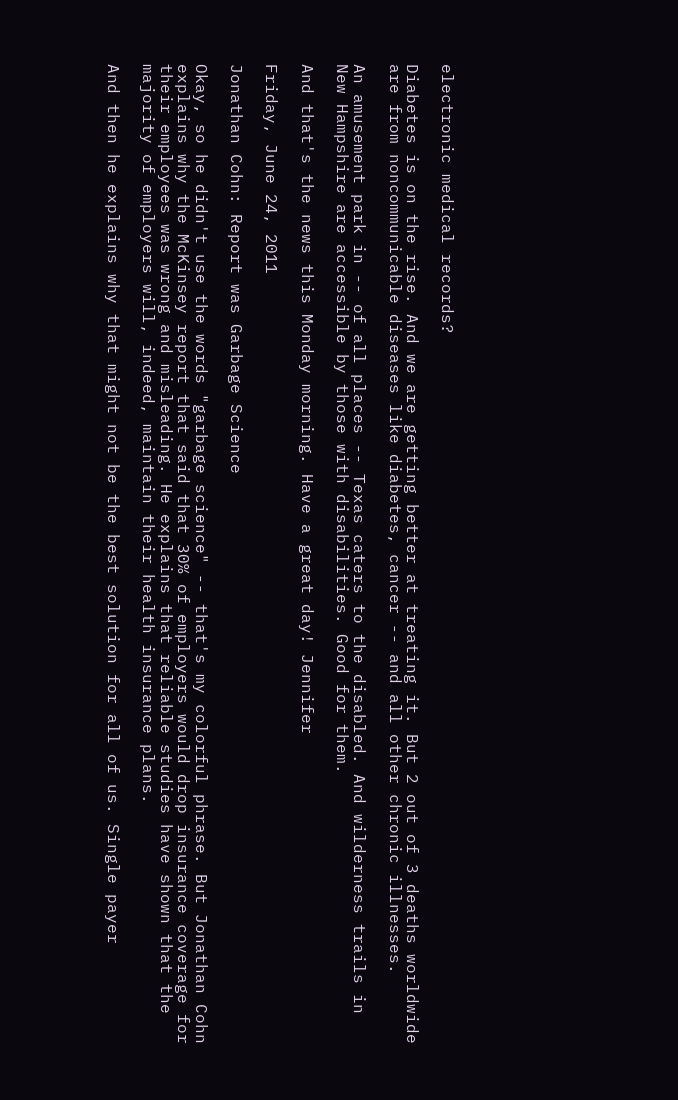electronic medical records?

Diabetes is on the rise. And we are getting better at treating it. But 2 out of 3 deaths worldwide are from noncommunicable diseases like diabetes, cancer -- and all other chronic illnesses.

An amusement park in -- of all places -- Texas caters to the disabled. And wilderness trails in New Hampshire are accessible by those with disabilities. Good for them.

And that's the news this Monday morning. Have a great day! Jennifer

Friday, June 24, 2011

Jonathan Cohn: Report was Garbage Science

Okay, so he didn't use the words "garbage science" -- that's my colorful phrase. But Jonathan Cohn explains why the McKinsey report that said that 30% of employers would drop insurance coverage for their employees was wrong and misleading. He explains that reliable studies have shown that the majority of employers will, indeed, maintain their health insurance plans.

And then he explains why that might not be the best solution for all of us. Single payer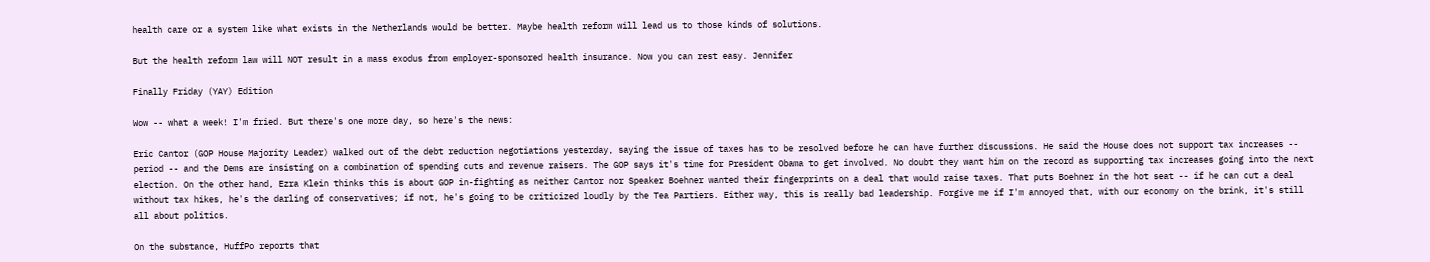health care or a system like what exists in the Netherlands would be better. Maybe health reform will lead us to those kinds of solutions.

But the health reform law will NOT result in a mass exodus from employer-sponsored health insurance. Now you can rest easy. Jennifer

Finally Friday (YAY) Edition

Wow -- what a week! I'm fried. But there's one more day, so here's the news:

Eric Cantor (GOP House Majority Leader) walked out of the debt reduction negotiations yesterday, saying the issue of taxes has to be resolved before he can have further discussions. He said the House does not support tax increases -- period -- and the Dems are insisting on a combination of spending cuts and revenue raisers. The GOP says it's time for President Obama to get involved. No doubt they want him on the record as supporting tax increases going into the next election. On the other hand, Ezra Klein thinks this is about GOP in-fighting as neither Cantor nor Speaker Boehner wanted their fingerprints on a deal that would raise taxes. That puts Boehner in the hot seat -- if he can cut a deal without tax hikes, he's the darling of conservatives; if not, he's going to be criticized loudly by the Tea Partiers. Either way, this is really bad leadership. Forgive me if I'm annoyed that, with our economy on the brink, it's still all about politics.

On the substance, HuffPo reports that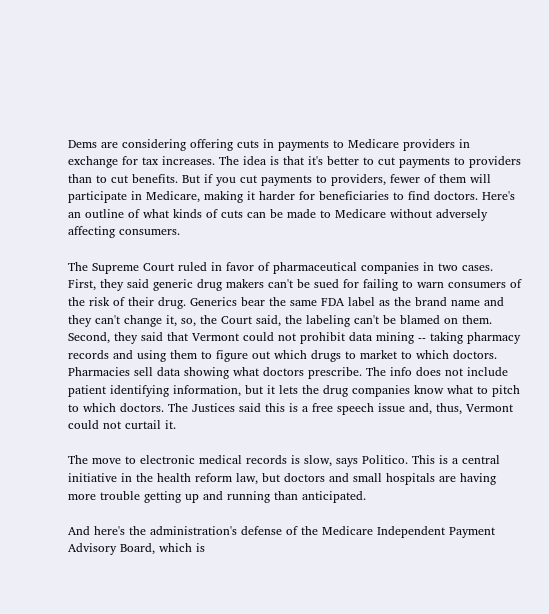Dems are considering offering cuts in payments to Medicare providers in exchange for tax increases. The idea is that it's better to cut payments to providers than to cut benefits. But if you cut payments to providers, fewer of them will participate in Medicare, making it harder for beneficiaries to find doctors. Here's an outline of what kinds of cuts can be made to Medicare without adversely affecting consumers.

The Supreme Court ruled in favor of pharmaceutical companies in two cases. First, they said generic drug makers can't be sued for failing to warn consumers of the risk of their drug. Generics bear the same FDA label as the brand name and they can't change it, so, the Court said, the labeling can't be blamed on them. Second, they said that Vermont could not prohibit data mining -- taking pharmacy records and using them to figure out which drugs to market to which doctors. Pharmacies sell data showing what doctors prescribe. The info does not include patient identifying information, but it lets the drug companies know what to pitch to which doctors. The Justices said this is a free speech issue and, thus, Vermont could not curtail it.

The move to electronic medical records is slow, says Politico. This is a central initiative in the health reform law, but doctors and small hospitals are having more trouble getting up and running than anticipated.

And here's the administration's defense of the Medicare Independent Payment Advisory Board, which is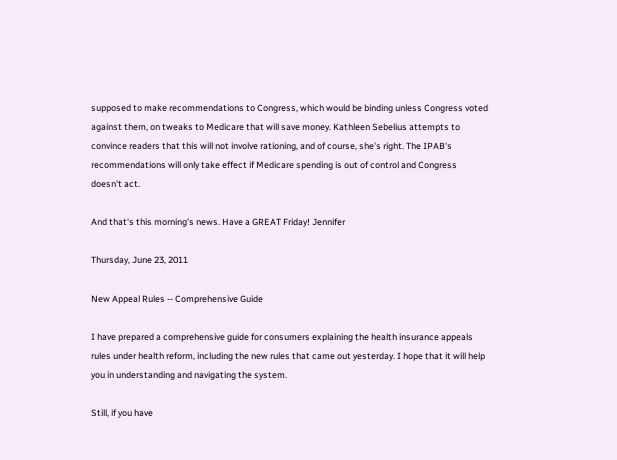supposed to make recommendations to Congress, which would be binding unless Congress voted against them, on tweaks to Medicare that will save money. Kathleen Sebelius attempts to convince readers that this will not involve rationing, and of course, she's right. The IPAB's recommendations will only take effect if Medicare spending is out of control and Congress doesn't act.

And that's this morning's news. Have a GREAT Friday! Jennifer

Thursday, June 23, 2011

New Appeal Rules -- Comprehensive Guide

I have prepared a comprehensive guide for consumers explaining the health insurance appeals rules under health reform, including the new rules that came out yesterday. I hope that it will help you in understanding and navigating the system.

Still, if you have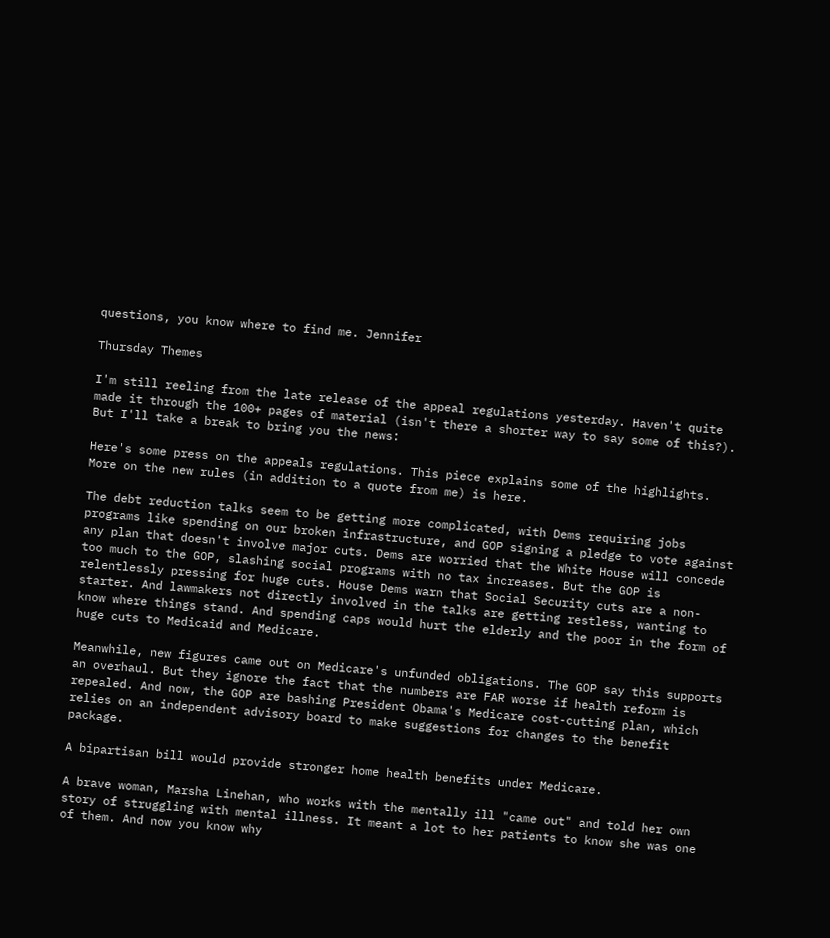questions, you know where to find me. Jennifer

Thursday Themes

I'm still reeling from the late release of the appeal regulations yesterday. Haven't quite made it through the 100+ pages of material (isn't there a shorter way to say some of this?). But I'll take a break to bring you the news:

Here's some press on the appeals regulations. This piece explains some of the highlights. More on the new rules (in addition to a quote from me) is here.

The debt reduction talks seem to be getting more complicated, with Dems requiring jobs programs like spending on our broken infrastructure, and GOP signing a pledge to vote against any plan that doesn't involve major cuts. Dems are worried that the White House will concede too much to the GOP, slashing social programs with no tax increases. But the GOP is relentlessly pressing for huge cuts. House Dems warn that Social Security cuts are a non-starter. And lawmakers not directly involved in the talks are getting restless, wanting to know where things stand. And spending caps would hurt the elderly and the poor in the form of huge cuts to Medicaid and Medicare.

Meanwhile, new figures came out on Medicare's unfunded obligations. The GOP say this supports an overhaul. But they ignore the fact that the numbers are FAR worse if health reform is repealed. And now, the GOP are bashing President Obama's Medicare cost-cutting plan, which relies on an independent advisory board to make suggestions for changes to the benefit package.

A bipartisan bill would provide stronger home health benefits under Medicare.

A brave woman, Marsha Linehan, who works with the mentally ill "came out" and told her own story of struggling with mental illness. It meant a lot to her patients to know she was one of them. And now you know why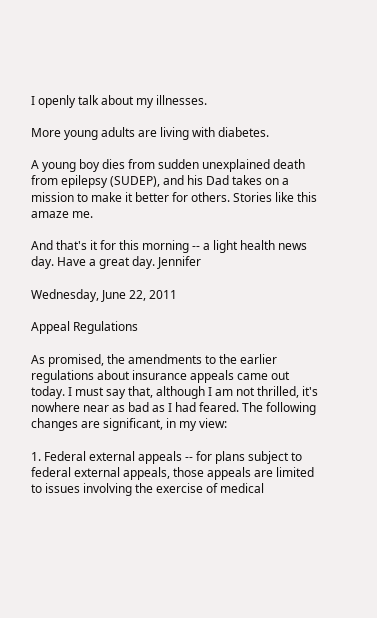I openly talk about my illnesses.

More young adults are living with diabetes.

A young boy dies from sudden unexplained death from epilepsy (SUDEP), and his Dad takes on a mission to make it better for others. Stories like this amaze me.

And that's it for this morning -- a light health news day. Have a great day. Jennifer

Wednesday, June 22, 2011

Appeal Regulations

As promised, the amendments to the earlier regulations about insurance appeals came out today. I must say that, although I am not thrilled, it's nowhere near as bad as I had feared. The following changes are significant, in my view:

1. Federal external appeals -- for plans subject to federal external appeals, those appeals are limited to issues involving the exercise of medical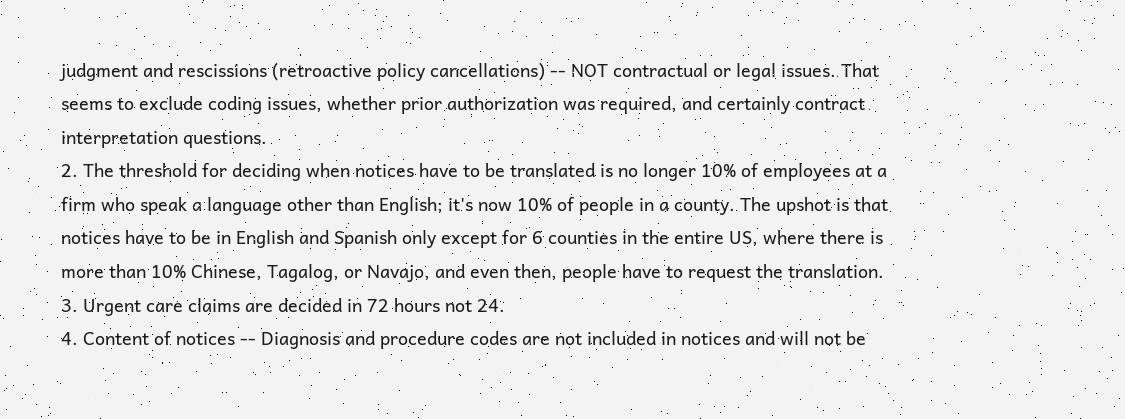judgment and rescissions (retroactive policy cancellations) -- NOT contractual or legal issues. That seems to exclude coding issues, whether prior authorization was required, and certainly contract interpretation questions.
2. The threshold for deciding when notices have to be translated is no longer 10% of employees at a firm who speak a language other than English; it's now 10% of people in a county. The upshot is that notices have to be in English and Spanish only except for 6 counties in the entire US, where there is more than 10% Chinese, Tagalog, or Navajo, and even then, people have to request the translation.
3. Urgent care claims are decided in 72 hours not 24.
4. Content of notices -- Diagnosis and procedure codes are not included in notices and will not be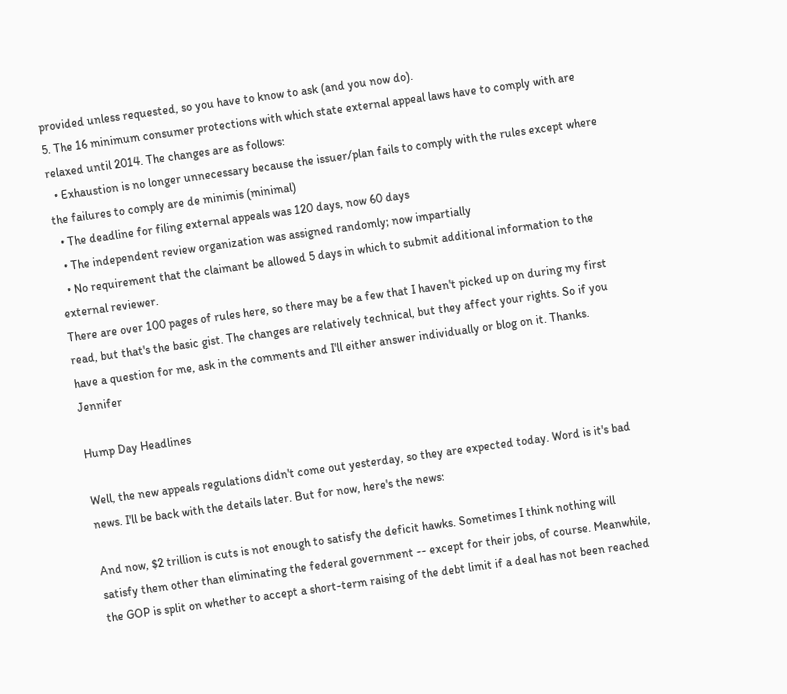provided unless requested, so you have to know to ask (and you now do).
5. The 16 minimum consumer protections with which state external appeal laws have to comply with are relaxed until 2014. The changes are as follows:
  • Exhaustion is no longer unnecessary because the issuer/plan fails to comply with the rules except where the failures to comply are de minimis (minimal)
  • The deadline for filing external appeals was 120 days, now 60 days
  • The independent review organization was assigned randomly; now impartially
  • No requirement that the claimant be allowed 5 days in which to submit additional information to the external reviewer.
There are over 100 pages of rules here, so there may be a few that I haven't picked up on during my first read, but that's the basic gist. The changes are relatively technical, but they affect your rights. So if you have a question for me, ask in the comments and I'll either answer individually or blog on it. Thanks. Jennifer

Hump Day Headlines

Well, the new appeals regulations didn't come out yesterday, so they are expected today. Word is it's bad news. I'll be back with the details later. But for now, here's the news:

And now, $2 trillion is cuts is not enough to satisfy the deficit hawks. Sometimes I think nothing will satisfy them other than eliminating the federal government -- except for their jobs, of course. Meanwhile, the GOP is split on whether to accept a short-term raising of the debt limit if a deal has not been reached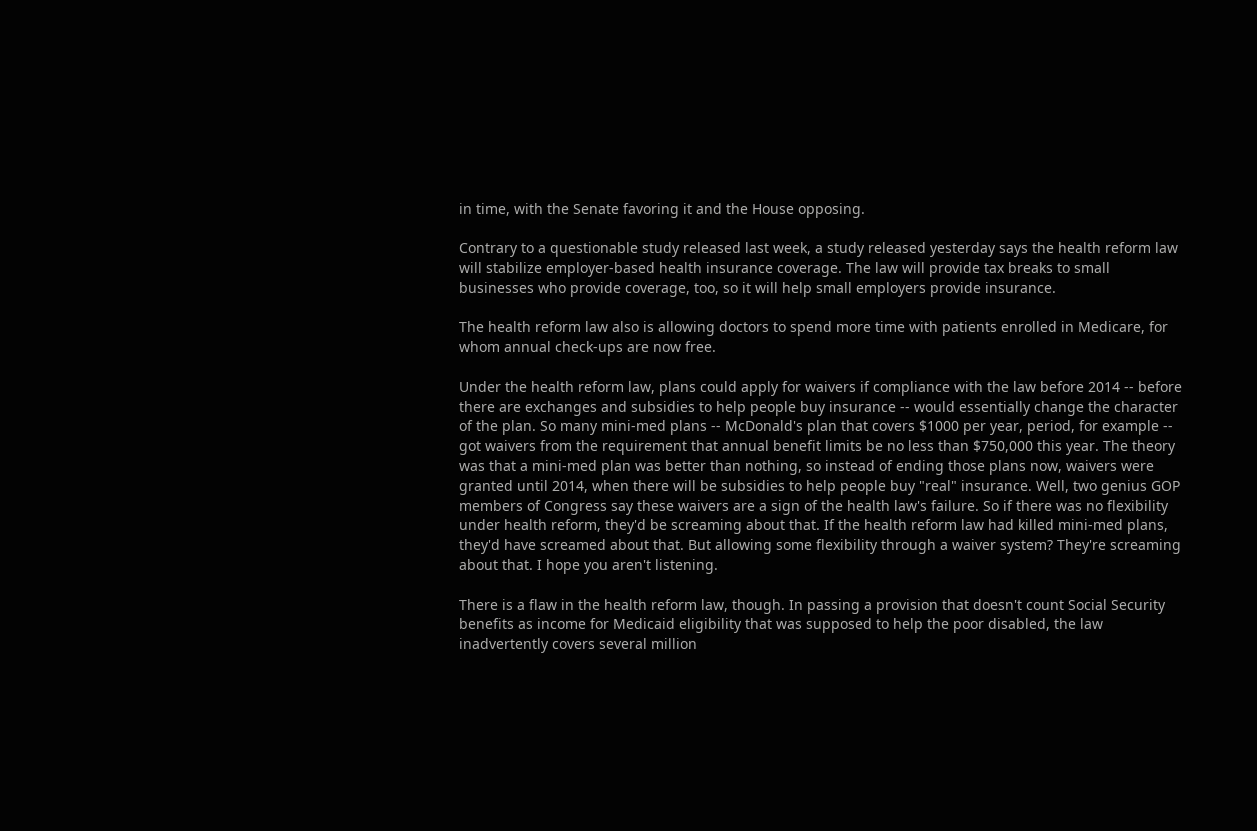in time, with the Senate favoring it and the House opposing.

Contrary to a questionable study released last week, a study released yesterday says the health reform law will stabilize employer-based health insurance coverage. The law will provide tax breaks to small businesses who provide coverage, too, so it will help small employers provide insurance.

The health reform law also is allowing doctors to spend more time with patients enrolled in Medicare, for whom annual check-ups are now free.

Under the health reform law, plans could apply for waivers if compliance with the law before 2014 -- before there are exchanges and subsidies to help people buy insurance -- would essentially change the character of the plan. So many mini-med plans -- McDonald's plan that covers $1000 per year, period, for example -- got waivers from the requirement that annual benefit limits be no less than $750,000 this year. The theory was that a mini-med plan was better than nothing, so instead of ending those plans now, waivers were granted until 2014, when there will be subsidies to help people buy "real" insurance. Well, two genius GOP members of Congress say these waivers are a sign of the health law's failure. So if there was no flexibility under health reform, they'd be screaming about that. If the health reform law had killed mini-med plans, they'd have screamed about that. But allowing some flexibility through a waiver system? They're screaming about that. I hope you aren't listening.

There is a flaw in the health reform law, though. In passing a provision that doesn't count Social Security benefits as income for Medicaid eligibility that was supposed to help the poor disabled, the law inadvertently covers several million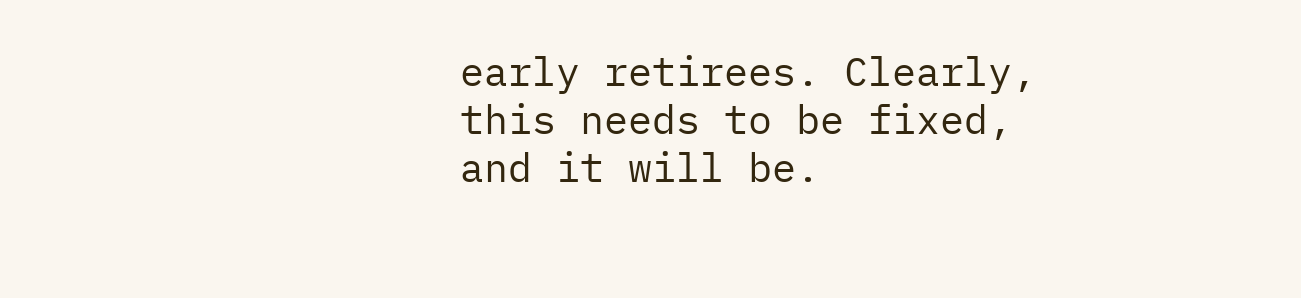early retirees. Clearly, this needs to be fixed, and it will be.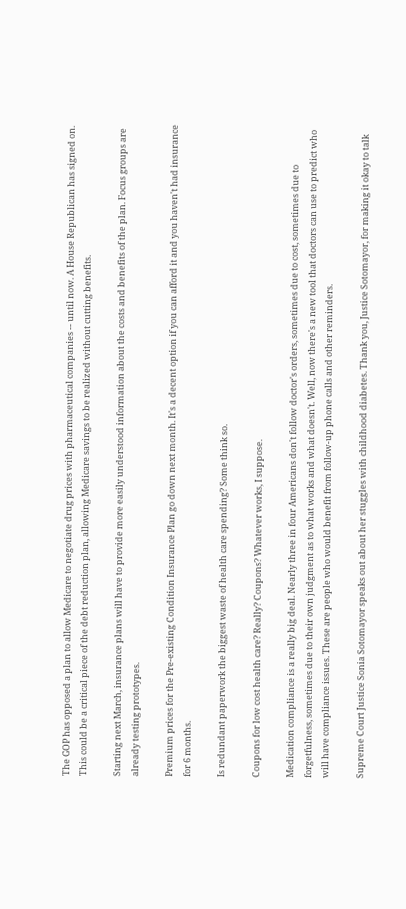The GOP has opposed a plan to allow Medicare to negotiate drug prices with pharmaceutical companies -- until now. A House Republican has signed on. This could be a critical piece of the debt reduction plan, allowing Medicare savings to be realized without cutting benefits.

Starting next March, insurance plans will have to provide more easily understood information about the costs and benefits of the plan. Focus groups are already testing prototypes.

Premium prices for the Pre-existing Condition Insurance Plan go down next month. It's a decent option if you can afford it and you haven't had insurance for 6 months.

Is redundant paperwork the biggest waste of health care spending? Some think so.

Coupons for low cost health care? Really? Coupons? Whatever works, I suppose.

Medication compliance is a really big deal. Nearly three in four Americans don't follow doctor's orders, sometimes due to cost, sometimes due to forgetfulness, sometimes due to their own judgment as to what works and what doesn't. Well, now there's a new tool that doctors can use to predict who will have compliance issues. These are people who would benefit from follow-up phone calls and other reminders.

Supreme Court Justice Sonia Sotomayor speaks out about her stuggles with childhood diabetes. Thank you, Justice Sotomayor, for making it okay to talk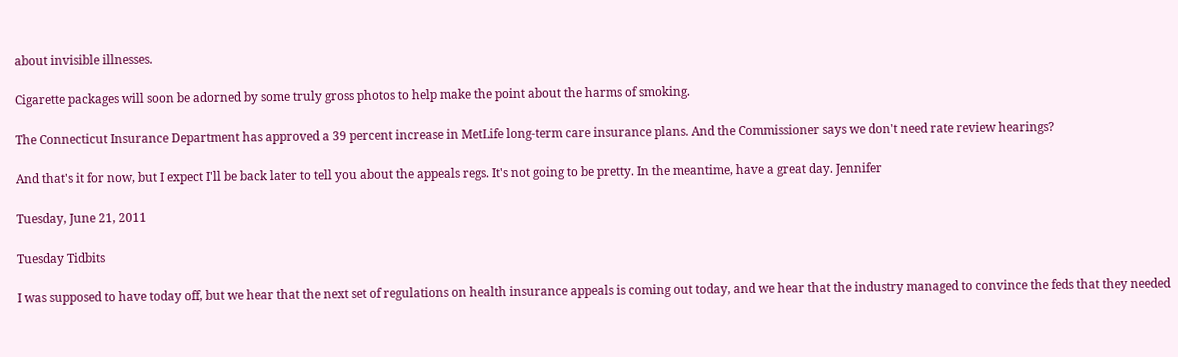about invisible illnesses.

Cigarette packages will soon be adorned by some truly gross photos to help make the point about the harms of smoking.

The Connecticut Insurance Department has approved a 39 percent increase in MetLife long-term care insurance plans. And the Commissioner says we don't need rate review hearings?

And that's it for now, but I expect I'll be back later to tell you about the appeals regs. It's not going to be pretty. In the meantime, have a great day. Jennifer

Tuesday, June 21, 2011

Tuesday Tidbits

I was supposed to have today off, but we hear that the next set of regulations on health insurance appeals is coming out today, and we hear that the industry managed to convince the feds that they needed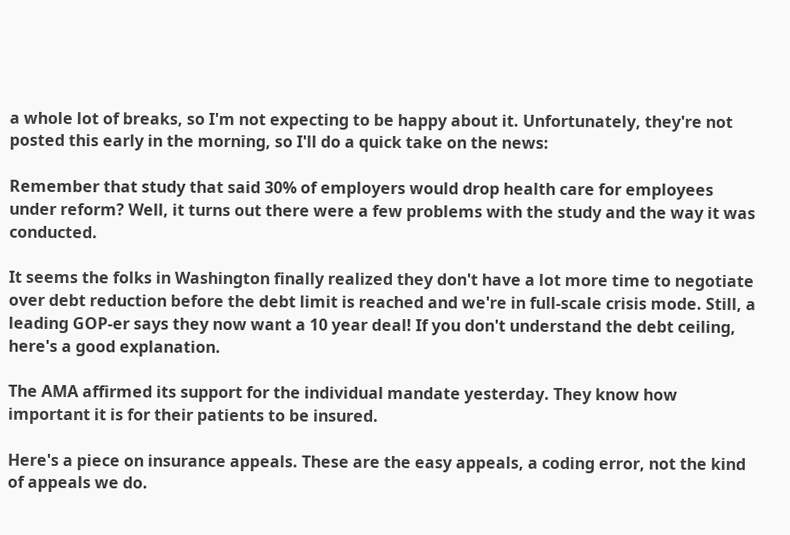a whole lot of breaks, so I'm not expecting to be happy about it. Unfortunately, they're not posted this early in the morning, so I'll do a quick take on the news:

Remember that study that said 30% of employers would drop health care for employees under reform? Well, it turns out there were a few problems with the study and the way it was conducted.

It seems the folks in Washington finally realized they don't have a lot more time to negotiate over debt reduction before the debt limit is reached and we're in full-scale crisis mode. Still, a leading GOP-er says they now want a 10 year deal! If you don't understand the debt ceiling, here's a good explanation.

The AMA affirmed its support for the individual mandate yesterday. They know how important it is for their patients to be insured.

Here's a piece on insurance appeals. These are the easy appeals, a coding error, not the kind of appeals we do.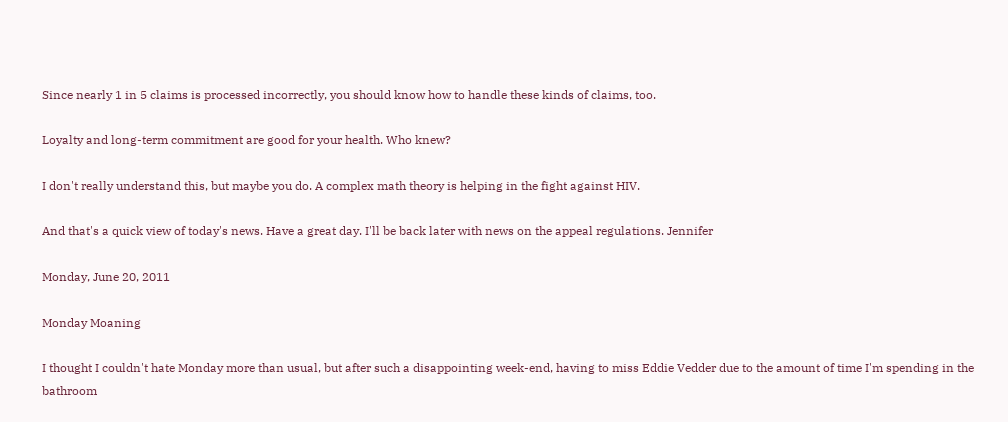Since nearly 1 in 5 claims is processed incorrectly, you should know how to handle these kinds of claims, too.

Loyalty and long-term commitment are good for your health. Who knew?

I don't really understand this, but maybe you do. A complex math theory is helping in the fight against HIV.

And that's a quick view of today's news. Have a great day. I'll be back later with news on the appeal regulations. Jennifer

Monday, June 20, 2011

Monday Moaning

I thought I couldn't hate Monday more than usual, but after such a disappointing week-end, having to miss Eddie Vedder due to the amount of time I'm spending in the bathroom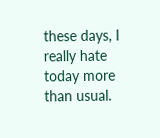these days, I really hate today more than usual.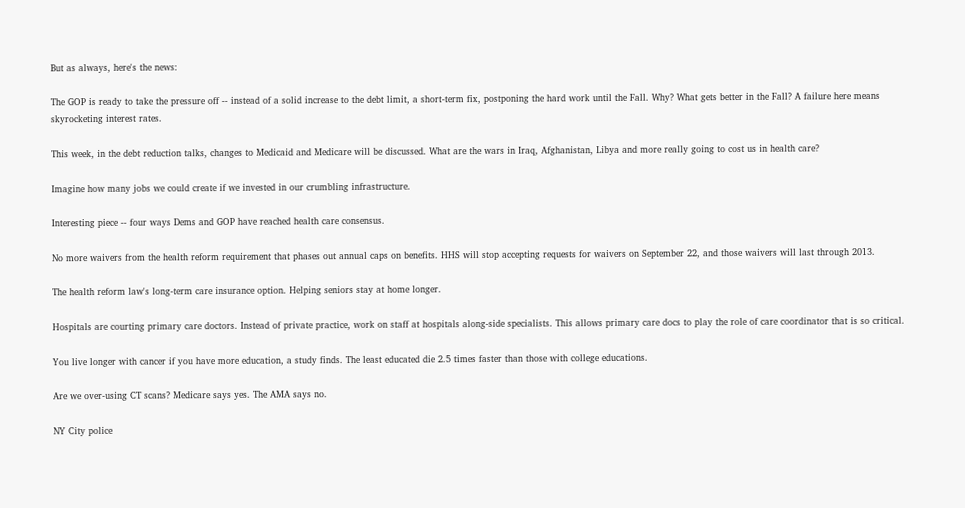But as always, here's the news:

The GOP is ready to take the pressure off -- instead of a solid increase to the debt limit, a short-term fix, postponing the hard work until the Fall. Why? What gets better in the Fall? A failure here means skyrocketing interest rates.

This week, in the debt reduction talks, changes to Medicaid and Medicare will be discussed. What are the wars in Iraq, Afghanistan, Libya and more really going to cost us in health care?

Imagine how many jobs we could create if we invested in our crumbling infrastructure.

Interesting piece -- four ways Dems and GOP have reached health care consensus.

No more waivers from the health reform requirement that phases out annual caps on benefits. HHS will stop accepting requests for waivers on September 22, and those waivers will last through 2013.

The health reform law's long-term care insurance option. Helping seniors stay at home longer.

Hospitals are courting primary care doctors. Instead of private practice, work on staff at hospitals along-side specialists. This allows primary care docs to play the role of care coordinator that is so critical.

You live longer with cancer if you have more education, a study finds. The least educated die 2.5 times faster than those with college educations.

Are we over-using CT scans? Medicare says yes. The AMA says no.

NY City police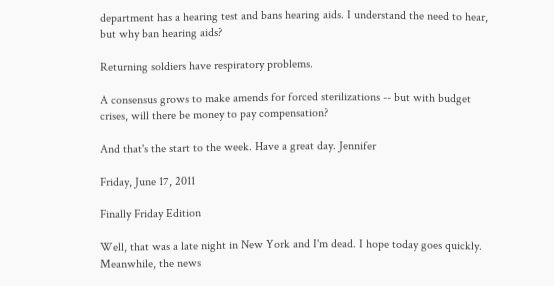department has a hearing test and bans hearing aids. I understand the need to hear, but why ban hearing aids?

Returning soldiers have respiratory problems.

A consensus grows to make amends for forced sterilizations -- but with budget crises, will there be money to pay compensation?

And that's the start to the week. Have a great day. Jennifer

Friday, June 17, 2011

Finally Friday Edition

Well, that was a late night in New York and I'm dead. I hope today goes quickly. Meanwhile, the news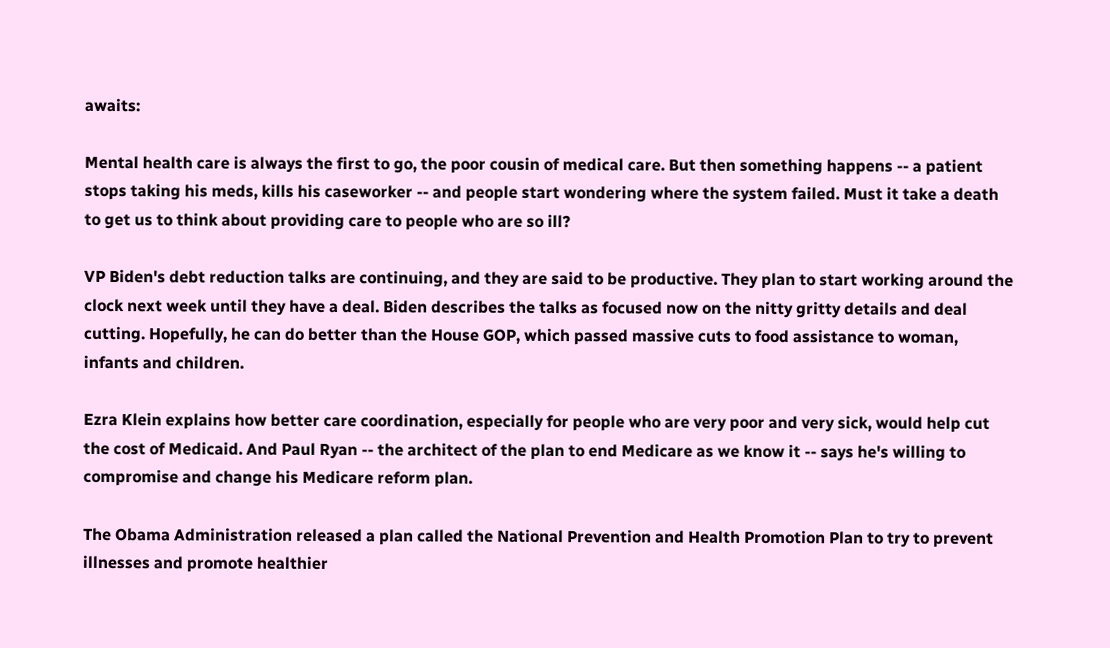awaits:

Mental health care is always the first to go, the poor cousin of medical care. But then something happens -- a patient stops taking his meds, kills his caseworker -- and people start wondering where the system failed. Must it take a death to get us to think about providing care to people who are so ill?

VP Biden's debt reduction talks are continuing, and they are said to be productive. They plan to start working around the clock next week until they have a deal. Biden describes the talks as focused now on the nitty gritty details and deal cutting. Hopefully, he can do better than the House GOP, which passed massive cuts to food assistance to woman, infants and children.

Ezra Klein explains how better care coordination, especially for people who are very poor and very sick, would help cut the cost of Medicaid. And Paul Ryan -- the architect of the plan to end Medicare as we know it -- says he's willing to compromise and change his Medicare reform plan.

The Obama Administration released a plan called the National Prevention and Health Promotion Plan to try to prevent illnesses and promote healthier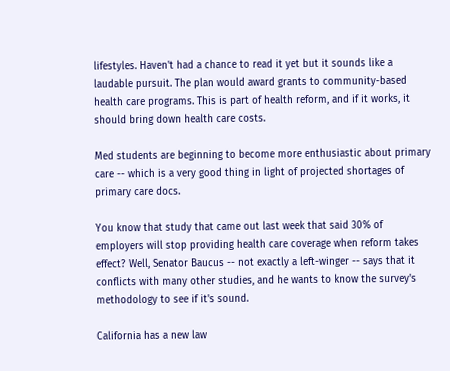lifestyles. Haven't had a chance to read it yet but it sounds like a laudable pursuit. The plan would award grants to community-based health care programs. This is part of health reform, and if it works, it should bring down health care costs.

Med students are beginning to become more enthusiastic about primary care -- which is a very good thing in light of projected shortages of primary care docs.

You know that study that came out last week that said 30% of employers will stop providing health care coverage when reform takes effect? Well, Senator Baucus -- not exactly a left-winger -- says that it conflicts with many other studies, and he wants to know the survey's methodology to see if it's sound.

California has a new law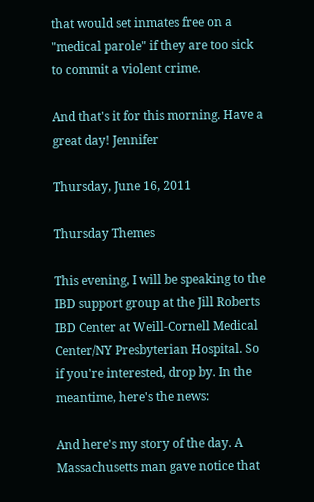that would set inmates free on a "medical parole" if they are too sick to commit a violent crime.

And that's it for this morning. Have a great day! Jennifer

Thursday, June 16, 2011

Thursday Themes

This evening, I will be speaking to the IBD support group at the Jill Roberts IBD Center at Weill-Cornell Medical Center/NY Presbyterian Hospital. So if you're interested, drop by. In the meantime, here's the news:

And here's my story of the day. A Massachusetts man gave notice that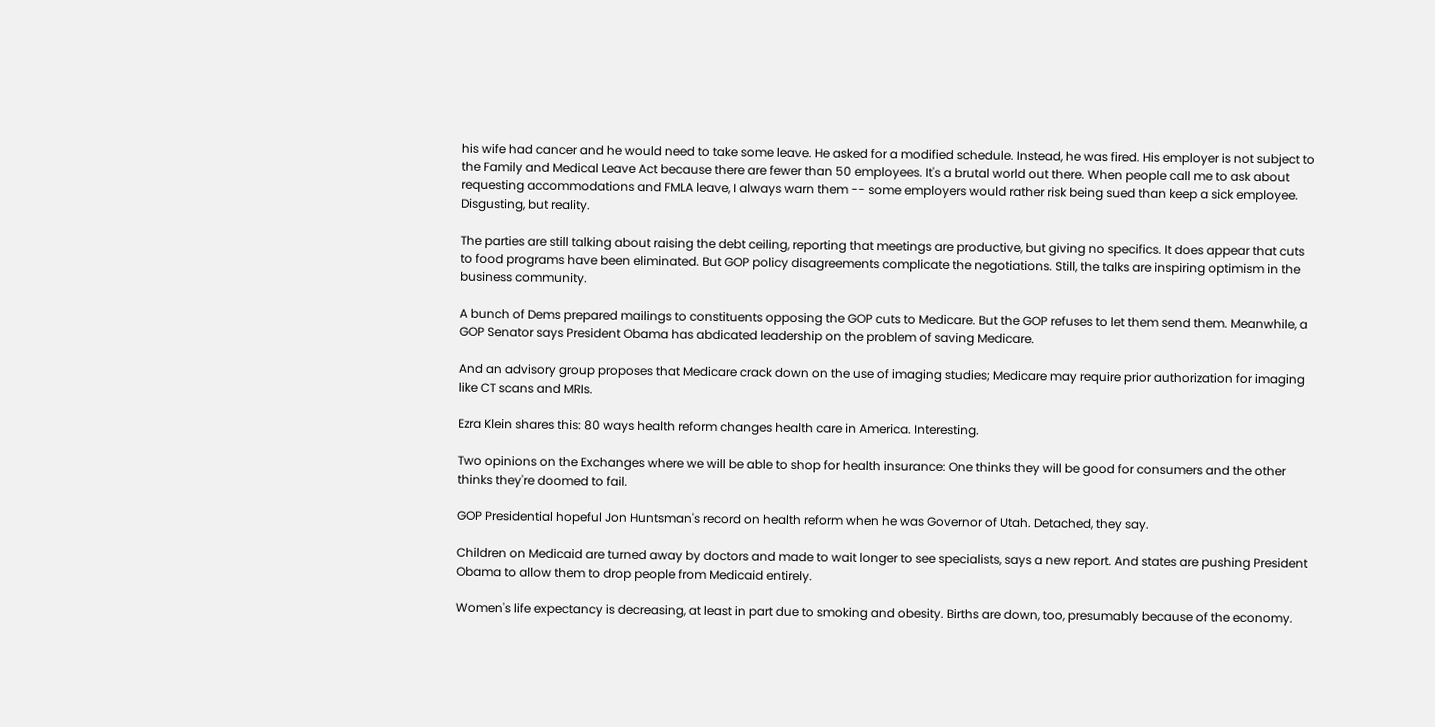his wife had cancer and he would need to take some leave. He asked for a modified schedule. Instead, he was fired. His employer is not subject to the Family and Medical Leave Act because there are fewer than 50 employees. It's a brutal world out there. When people call me to ask about requesting accommodations and FMLA leave, I always warn them -- some employers would rather risk being sued than keep a sick employee. Disgusting, but reality.

The parties are still talking about raising the debt ceiling, reporting that meetings are productive, but giving no specifics. It does appear that cuts to food programs have been eliminated. But GOP policy disagreements complicate the negotiations. Still, the talks are inspiring optimism in the business community.

A bunch of Dems prepared mailings to constituents opposing the GOP cuts to Medicare. But the GOP refuses to let them send them. Meanwhile, a GOP Senator says President Obama has abdicated leadership on the problem of saving Medicare.

And an advisory group proposes that Medicare crack down on the use of imaging studies; Medicare may require prior authorization for imaging like CT scans and MRIs.

Ezra Klein shares this: 80 ways health reform changes health care in America. Interesting.

Two opinions on the Exchanges where we will be able to shop for health insurance: One thinks they will be good for consumers and the other thinks they're doomed to fail.

GOP Presidential hopeful Jon Huntsman's record on health reform when he was Governor of Utah. Detached, they say.

Children on Medicaid are turned away by doctors and made to wait longer to see specialists, says a new report. And states are pushing President Obama to allow them to drop people from Medicaid entirely.

Women's life expectancy is decreasing, at least in part due to smoking and obesity. Births are down, too, presumably because of the economy.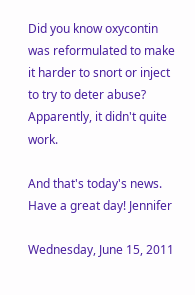Did you know oxycontin was reformulated to make it harder to snort or inject to try to deter abuse? Apparently, it didn't quite work.

And that's today's news. Have a great day! Jennifer

Wednesday, June 15, 2011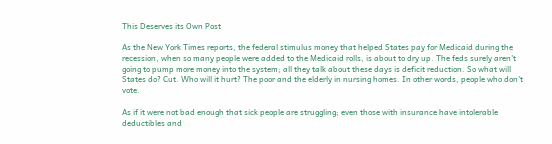This Deserves its Own Post

As the New York Times reports, the federal stimulus money that helped States pay for Medicaid during the recession, when so many people were added to the Medicaid rolls, is about to dry up. The feds surely aren't going to pump more money into the system; all they talk about these days is deficit reduction. So what will States do? Cut. Who will it hurt? The poor and the elderly in nursing homes. In other words, people who don't vote.

As if it were not bad enough that sick people are struggling; even those with insurance have intolerable deductibles and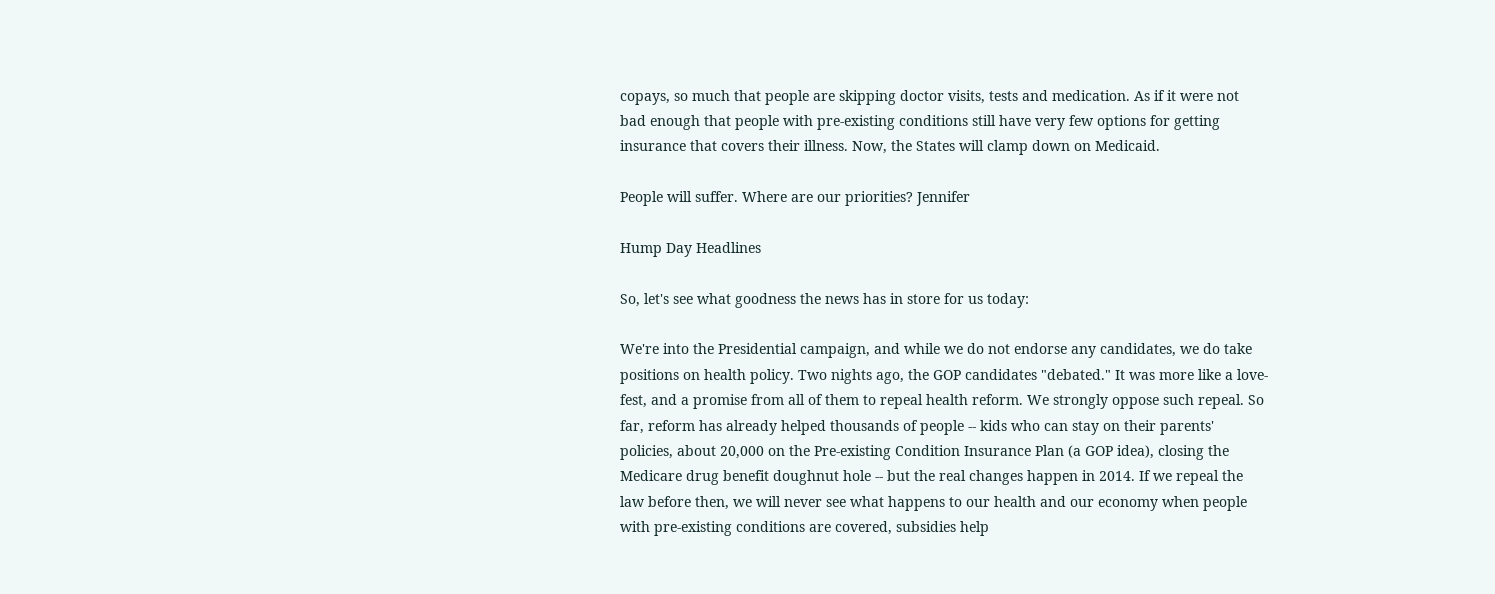copays, so much that people are skipping doctor visits, tests and medication. As if it were not bad enough that people with pre-existing conditions still have very few options for getting insurance that covers their illness. Now, the States will clamp down on Medicaid.

People will suffer. Where are our priorities? Jennifer

Hump Day Headlines

So, let's see what goodness the news has in store for us today:

We're into the Presidential campaign, and while we do not endorse any candidates, we do take positions on health policy. Two nights ago, the GOP candidates "debated." It was more like a love-fest, and a promise from all of them to repeal health reform. We strongly oppose such repeal. So far, reform has already helped thousands of people -- kids who can stay on their parents' policies, about 20,000 on the Pre-existing Condition Insurance Plan (a GOP idea), closing the Medicare drug benefit doughnut hole -- but the real changes happen in 2014. If we repeal the law before then, we will never see what happens to our health and our economy when people with pre-existing conditions are covered, subsidies help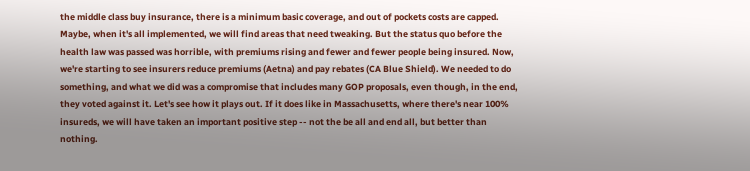the middle class buy insurance, there is a minimum basic coverage, and out of pockets costs are capped. Maybe, when it's all implemented, we will find areas that need tweaking. But the status quo before the health law was passed was horrible, with premiums rising and fewer and fewer people being insured. Now, we're starting to see insurers reduce premiums (Aetna) and pay rebates (CA Blue Shield). We needed to do something, and what we did was a compromise that includes many GOP proposals, even though, in the end, they voted against it. Let's see how it plays out. If it does like in Massachusetts, where there's near 100% insureds, we will have taken an important positive step -- not the be all and end all, but better than nothing.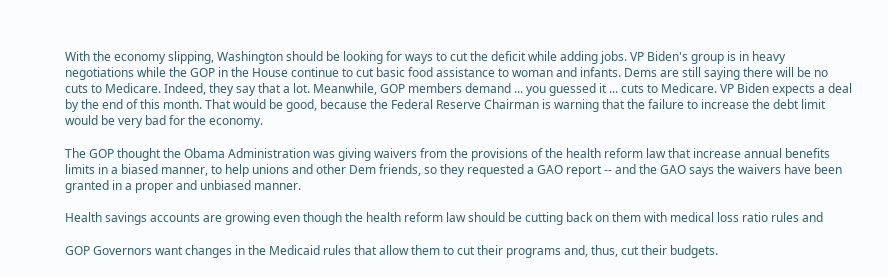With the economy slipping, Washington should be looking for ways to cut the deficit while adding jobs. VP Biden's group is in heavy negotiations while the GOP in the House continue to cut basic food assistance to woman and infants. Dems are still saying there will be no cuts to Medicare. Indeed, they say that a lot. Meanwhile, GOP members demand ... you guessed it ... cuts to Medicare. VP Biden expects a deal by the end of this month. That would be good, because the Federal Reserve Chairman is warning that the failure to increase the debt limit would be very bad for the economy.

The GOP thought the Obama Administration was giving waivers from the provisions of the health reform law that increase annual benefits limits in a biased manner, to help unions and other Dem friends, so they requested a GAO report -- and the GAO says the waivers have been granted in a proper and unbiased manner.

Health savings accounts are growing even though the health reform law should be cutting back on them with medical loss ratio rules and

GOP Governors want changes in the Medicaid rules that allow them to cut their programs and, thus, cut their budgets.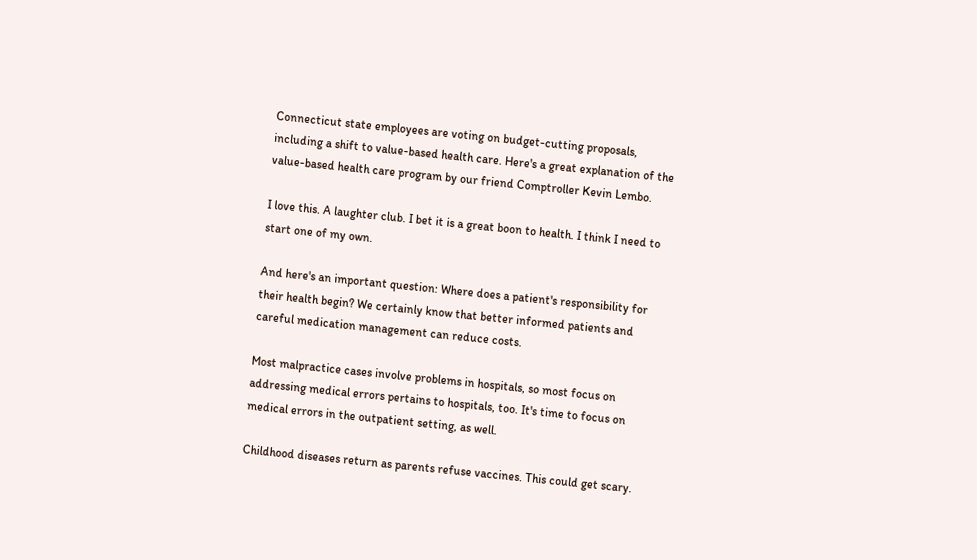Connecticut state employees are voting on budget-cutting proposals, including a shift to value-based health care. Here's a great explanation of the value-based health care program by our friend Comptroller Kevin Lembo.

I love this. A laughter club. I bet it is a great boon to health. I think I need to start one of my own.

And here's an important question: Where does a patient's responsibility for their health begin? We certainly know that better informed patients and careful medication management can reduce costs.

Most malpractice cases involve problems in hospitals, so most focus on addressing medical errors pertains to hospitals, too. It's time to focus on medical errors in the outpatient setting, as well.

Childhood diseases return as parents refuse vaccines. This could get scary.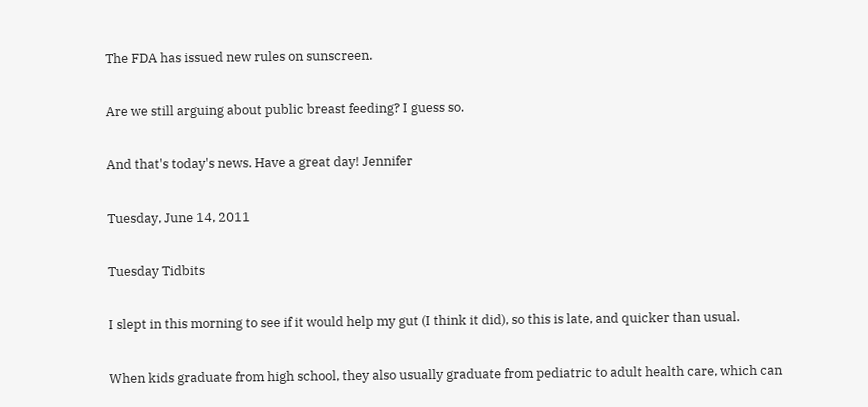The FDA has issued new rules on sunscreen.

Are we still arguing about public breast feeding? I guess so.

And that's today's news. Have a great day! Jennifer

Tuesday, June 14, 2011

Tuesday Tidbits

I slept in this morning to see if it would help my gut (I think it did), so this is late, and quicker than usual.

When kids graduate from high school, they also usually graduate from pediatric to adult health care, which can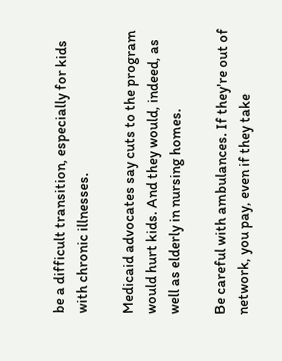be a difficult transition, especially for kids with chronic illnesses.

Medicaid advocates say cuts to the program would hurt kids. And they would, indeed, as well as elderly in nursing homes.

Be careful with ambulances. If they're out of network, you pay, even if they take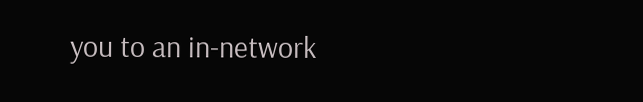you to an in-network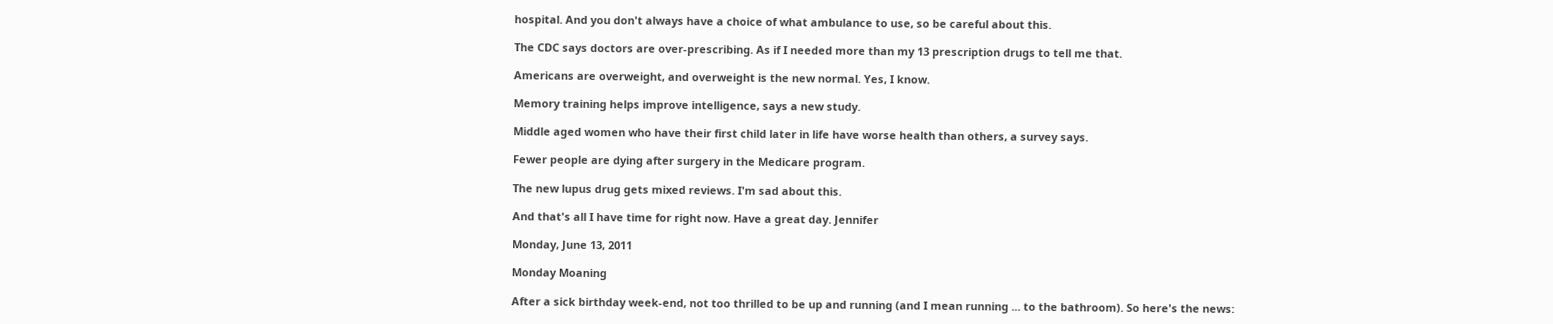hospital. And you don't always have a choice of what ambulance to use, so be careful about this.

The CDC says doctors are over-prescribing. As if I needed more than my 13 prescription drugs to tell me that.

Americans are overweight, and overweight is the new normal. Yes, I know.

Memory training helps improve intelligence, says a new study.

Middle aged women who have their first child later in life have worse health than others, a survey says.

Fewer people are dying after surgery in the Medicare program.

The new lupus drug gets mixed reviews. I'm sad about this.

And that's all I have time for right now. Have a great day. Jennifer

Monday, June 13, 2011

Monday Moaning

After a sick birthday week-end, not too thrilled to be up and running (and I mean running ... to the bathroom). So here's the news: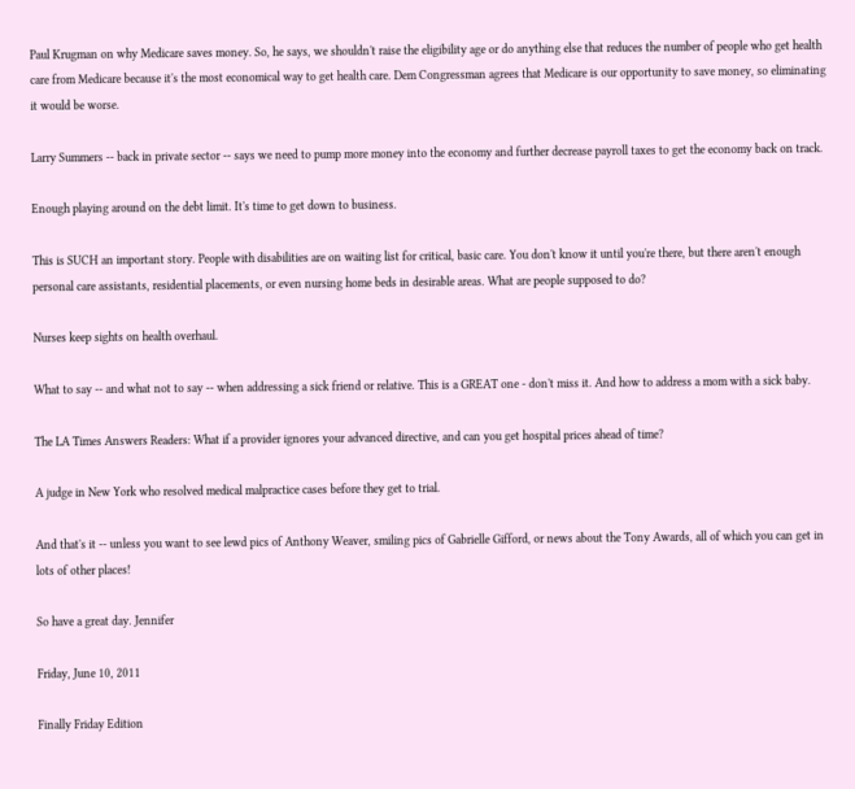Paul Krugman on why Medicare saves money. So, he says, we shouldn't raise the eligibility age or do anything else that reduces the number of people who get health care from Medicare because it's the most economical way to get health care. Dem Congressman agrees that Medicare is our opportunity to save money, so eliminating it would be worse.

Larry Summers -- back in private sector -- says we need to pump more money into the economy and further decrease payroll taxes to get the economy back on track.

Enough playing around on the debt limit. It's time to get down to business.

This is SUCH an important story. People with disabilities are on waiting list for critical, basic care. You don't know it until you're there, but there aren't enough personal care assistants, residential placements, or even nursing home beds in desirable areas. What are people supposed to do?

Nurses keep sights on health overhaul.

What to say -- and what not to say -- when addressing a sick friend or relative. This is a GREAT one - don't miss it. And how to address a mom with a sick baby.

The LA Times Answers Readers: What if a provider ignores your advanced directive, and can you get hospital prices ahead of time?

A judge in New York who resolved medical malpractice cases before they get to trial.

And that's it -- unless you want to see lewd pics of Anthony Weaver, smiling pics of Gabrielle Gifford, or news about the Tony Awards, all of which you can get in lots of other places!

So have a great day. Jennifer

Friday, June 10, 2011

Finally Friday Edition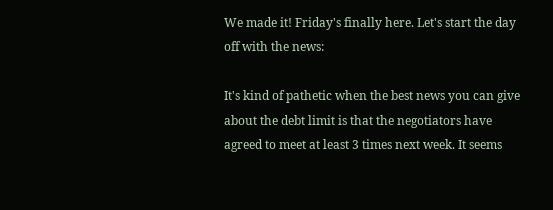We made it! Friday's finally here. Let's start the day off with the news:

It's kind of pathetic when the best news you can give about the debt limit is that the negotiators have agreed to meet at least 3 times next week. It seems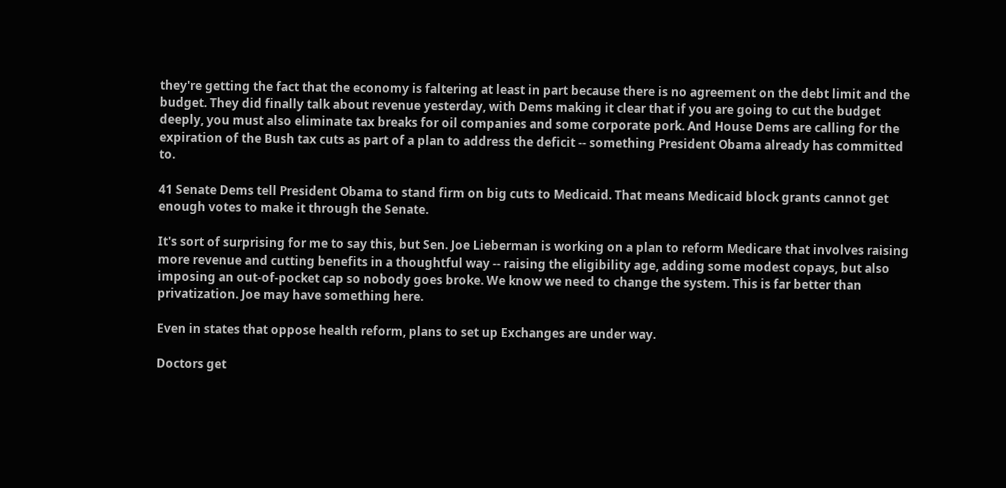they're getting the fact that the economy is faltering at least in part because there is no agreement on the debt limit and the budget. They did finally talk about revenue yesterday, with Dems making it clear that if you are going to cut the budget deeply, you must also eliminate tax breaks for oil companies and some corporate pork. And House Dems are calling for the expiration of the Bush tax cuts as part of a plan to address the deficit -- something President Obama already has committed to.

41 Senate Dems tell President Obama to stand firm on big cuts to Medicaid. That means Medicaid block grants cannot get enough votes to make it through the Senate.

It's sort of surprising for me to say this, but Sen. Joe Lieberman is working on a plan to reform Medicare that involves raising more revenue and cutting benefits in a thoughtful way -- raising the eligibility age, adding some modest copays, but also imposing an out-of-pocket cap so nobody goes broke. We know we need to change the system. This is far better than privatization. Joe may have something here.

Even in states that oppose health reform, plans to set up Exchanges are under way.

Doctors get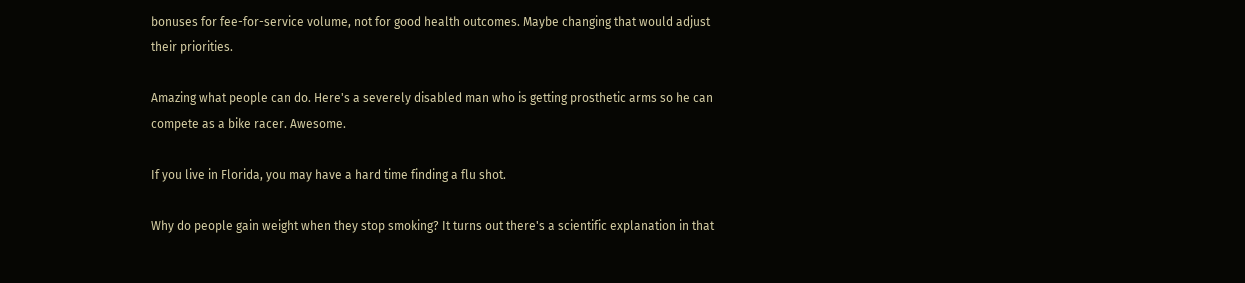bonuses for fee-for-service volume, not for good health outcomes. Maybe changing that would adjust their priorities.

Amazing what people can do. Here's a severely disabled man who is getting prosthetic arms so he can compete as a bike racer. Awesome.

If you live in Florida, you may have a hard time finding a flu shot.

Why do people gain weight when they stop smoking? It turns out there's a scientific explanation in that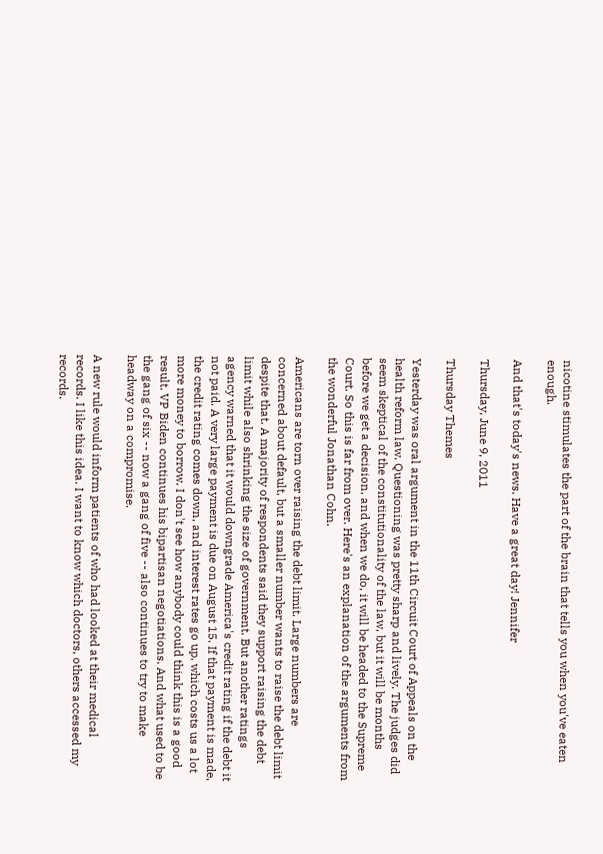nicotine stimulates the part of the brain that tells you when you've eaten enough.

And that's today's news. Have a great day! Jennifer

Thursday, June 9, 2011

Thursday Themes

Yesterday was oral argument in the 11th Circuit Court of Appeals on the health reform law. Questioning was pretty sharp and lively. The judges did seem skeptical of the constitutionality of the law, but it will be months before we get a decision, and when we do, it will be headed to the Supreme Court. So this is far from over. Here's an explanation of the arguments from the wonderful Jonathan Cohn.

Americans are torn over raising the debt limit. Large numbers are concerned about default, but a smaller number wants to raise the debt limit despite that. A majority of respondents said they support raising the debt limit while also shrinking the size of government. But another ratings agency warned that it would downgrade America's credit rating if the debt it not paid. A very large payment is due on August 15. If that payment is made, the credit rating comes down, and interest rates go up, which costs us a lot more money to borrow. I don't see how anybody could think this is a good result. VP Biden continues his bipartisan negotiations. And what used to be the gang of six -- now a gang of five -- also continues to try to make headway on a compromise.

A new rule would inform patients of who had looked at their medical records. I like this idea. I want to know which doctors, others accessed my records.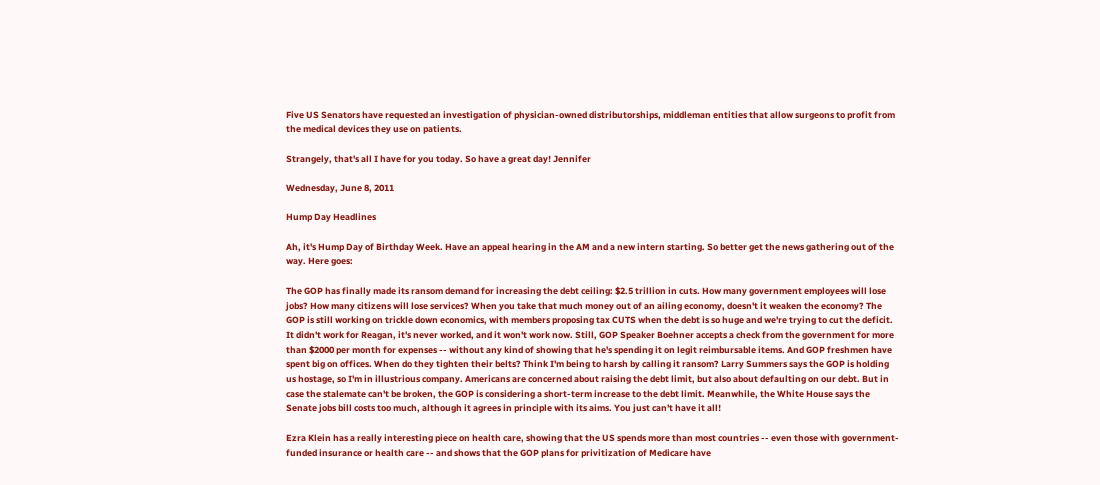Five US Senators have requested an investigation of physician-owned distributorships, middleman entities that allow surgeons to profit from the medical devices they use on patients.

Strangely, that's all I have for you today. So have a great day! Jennifer

Wednesday, June 8, 2011

Hump Day Headlines

Ah, it's Hump Day of Birthday Week. Have an appeal hearing in the AM and a new intern starting. So better get the news gathering out of the way. Here goes:

The GOP has finally made its ransom demand for increasing the debt ceiling: $2.5 trillion in cuts. How many government employees will lose jobs? How many citizens will lose services? When you take that much money out of an ailing economy, doesn't it weaken the economy? The GOP is still working on trickle down economics, with members proposing tax CUTS when the debt is so huge and we're trying to cut the deficit. It didn't work for Reagan, it's never worked, and it won't work now. Still, GOP Speaker Boehner accepts a check from the government for more than $2000 per month for expenses -- without any kind of showing that he's spending it on legit reimbursable items. And GOP freshmen have spent big on offices. When do they tighten their belts? Think I'm being to harsh by calling it ransom? Larry Summers says the GOP is holding us hostage, so I'm in illustrious company. Americans are concerned about raising the debt limit, but also about defaulting on our debt. But in case the stalemate can't be broken, the GOP is considering a short-term increase to the debt limit. Meanwhile, the White House says the Senate jobs bill costs too much, although it agrees in principle with its aims. You just can't have it all!

Ezra Klein has a really interesting piece on health care, showing that the US spends more than most countries -- even those with government-funded insurance or health care -- and shows that the GOP plans for privitization of Medicare have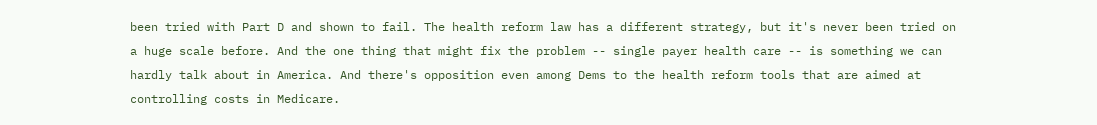been tried with Part D and shown to fail. The health reform law has a different strategy, but it's never been tried on a huge scale before. And the one thing that might fix the problem -- single payer health care -- is something we can hardly talk about in America. And there's opposition even among Dems to the health reform tools that are aimed at controlling costs in Medicare.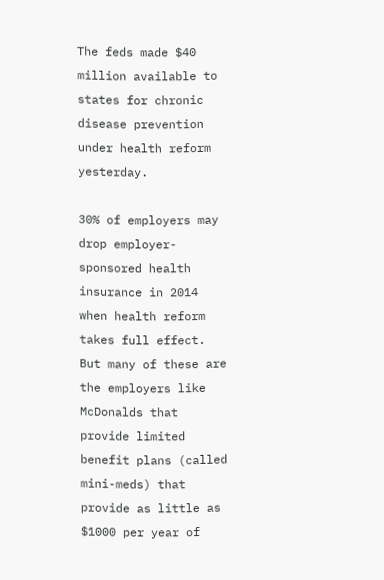The feds made $40 million available to states for chronic disease prevention under health reform yesterday.

30% of employers may drop employer-sponsored health insurance in 2014 when health reform takes full effect. But many of these are the employers like McDonalds that provide limited benefit plans (called mini-meds) that provide as little as $1000 per year of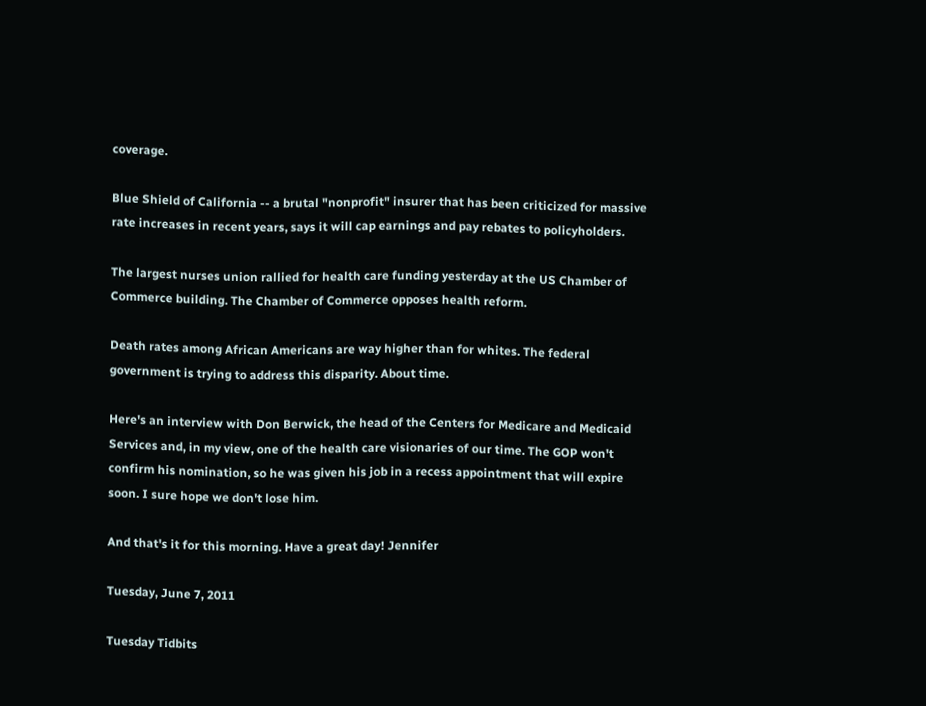coverage.

Blue Shield of California -- a brutal "nonprofit" insurer that has been criticized for massive rate increases in recent years, says it will cap earnings and pay rebates to policyholders.

The largest nurses union rallied for health care funding yesterday at the US Chamber of Commerce building. The Chamber of Commerce opposes health reform.

Death rates among African Americans are way higher than for whites. The federal government is trying to address this disparity. About time.

Here's an interview with Don Berwick, the head of the Centers for Medicare and Medicaid Services and, in my view, one of the health care visionaries of our time. The GOP won't confirm his nomination, so he was given his job in a recess appointment that will expire soon. I sure hope we don't lose him.

And that's it for this morning. Have a great day! Jennifer

Tuesday, June 7, 2011

Tuesday Tidbits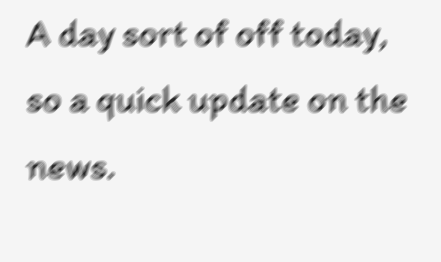A day sort of off today, so a quick update on the news.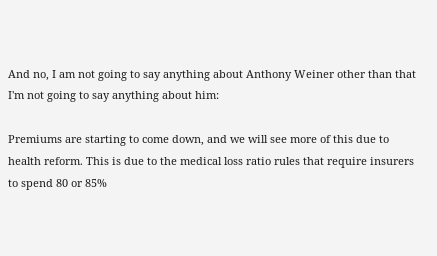And no, I am not going to say anything about Anthony Weiner other than that I'm not going to say anything about him:

Premiums are starting to come down, and we will see more of this due to health reform. This is due to the medical loss ratio rules that require insurers to spend 80 or 85%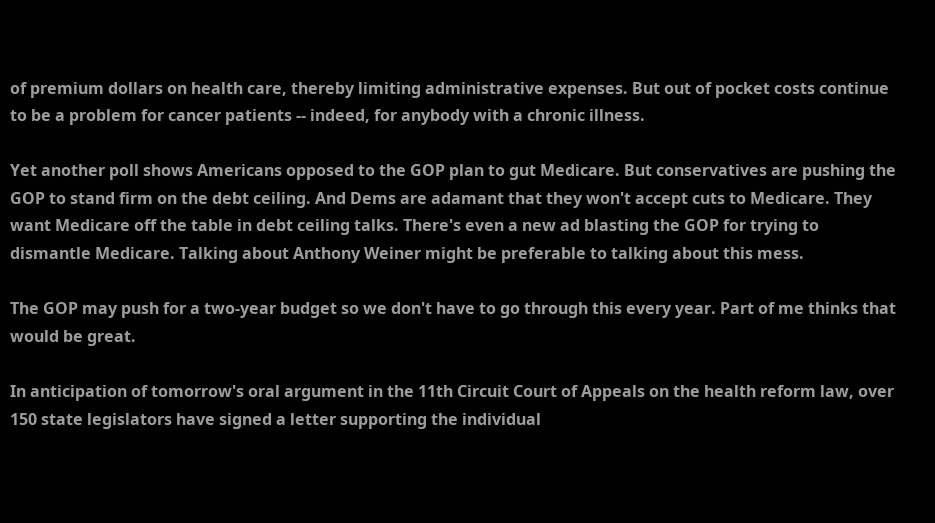of premium dollars on health care, thereby limiting administrative expenses. But out of pocket costs continue to be a problem for cancer patients -- indeed, for anybody with a chronic illness.

Yet another poll shows Americans opposed to the GOP plan to gut Medicare. But conservatives are pushing the GOP to stand firm on the debt ceiling. And Dems are adamant that they won't accept cuts to Medicare. They want Medicare off the table in debt ceiling talks. There's even a new ad blasting the GOP for trying to dismantle Medicare. Talking about Anthony Weiner might be preferable to talking about this mess.

The GOP may push for a two-year budget so we don't have to go through this every year. Part of me thinks that would be great.

In anticipation of tomorrow's oral argument in the 11th Circuit Court of Appeals on the health reform law, over 150 state legislators have signed a letter supporting the individual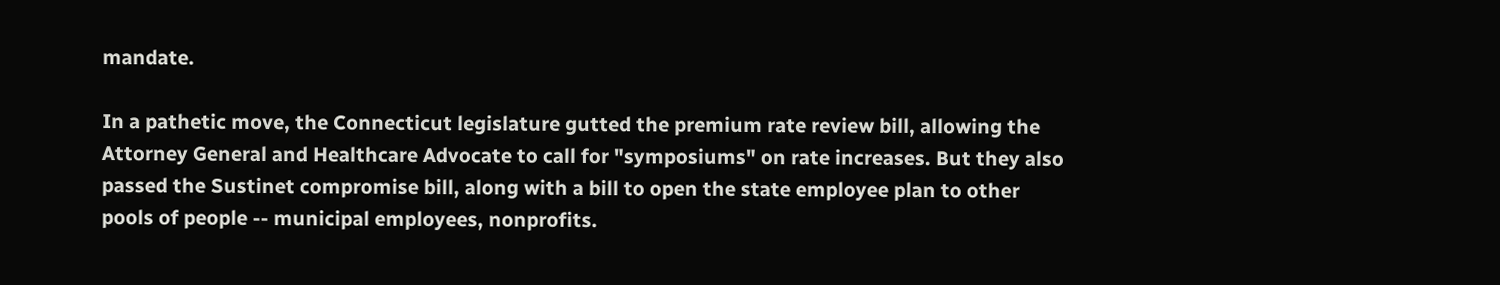mandate.

In a pathetic move, the Connecticut legislature gutted the premium rate review bill, allowing the Attorney General and Healthcare Advocate to call for "symposiums" on rate increases. But they also passed the Sustinet compromise bill, along with a bill to open the state employee plan to other pools of people -- municipal employees, nonprofits.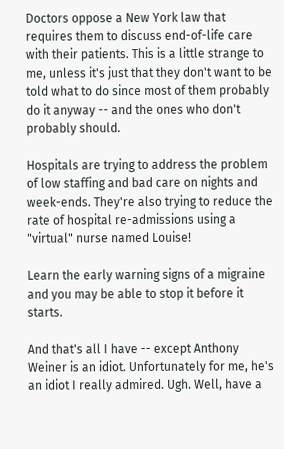Doctors oppose a New York law that requires them to discuss end-of-life care with their patients. This is a little strange to me, unless it's just that they don't want to be told what to do since most of them probably do it anyway -- and the ones who don't probably should.

Hospitals are trying to address the problem of low staffing and bad care on nights and week-ends. They're also trying to reduce the rate of hospital re-admissions using a "virtual" nurse named Louise!

Learn the early warning signs of a migraine and you may be able to stop it before it starts.

And that's all I have -- except Anthony Weiner is an idiot. Unfortunately for me, he's an idiot I really admired. Ugh. Well, have a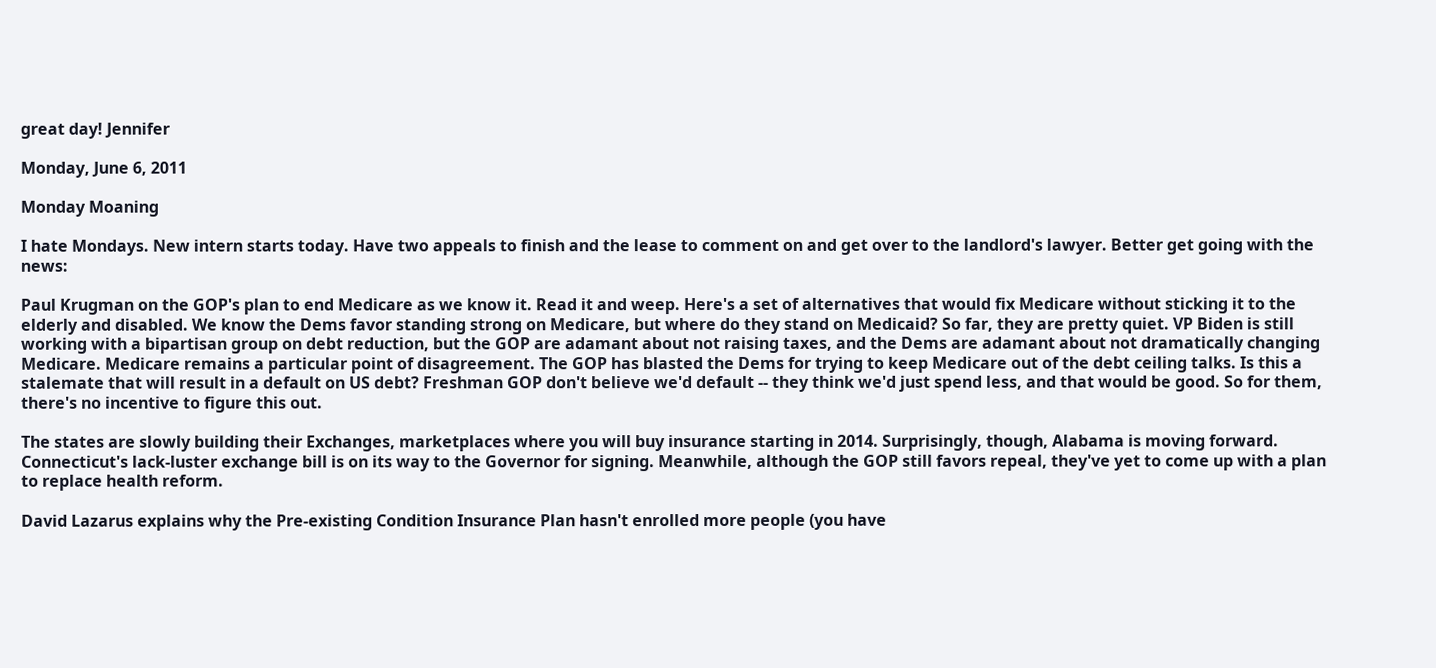great day! Jennifer

Monday, June 6, 2011

Monday Moaning

I hate Mondays. New intern starts today. Have two appeals to finish and the lease to comment on and get over to the landlord's lawyer. Better get going with the news:

Paul Krugman on the GOP's plan to end Medicare as we know it. Read it and weep. Here's a set of alternatives that would fix Medicare without sticking it to the elderly and disabled. We know the Dems favor standing strong on Medicare, but where do they stand on Medicaid? So far, they are pretty quiet. VP Biden is still working with a bipartisan group on debt reduction, but the GOP are adamant about not raising taxes, and the Dems are adamant about not dramatically changing Medicare. Medicare remains a particular point of disagreement. The GOP has blasted the Dems for trying to keep Medicare out of the debt ceiling talks. Is this a stalemate that will result in a default on US debt? Freshman GOP don't believe we'd default -- they think we'd just spend less, and that would be good. So for them, there's no incentive to figure this out.

The states are slowly building their Exchanges, marketplaces where you will buy insurance starting in 2014. Surprisingly, though, Alabama is moving forward. Connecticut's lack-luster exchange bill is on its way to the Governor for signing. Meanwhile, although the GOP still favors repeal, they've yet to come up with a plan to replace health reform.

David Lazarus explains why the Pre-existing Condition Insurance Plan hasn't enrolled more people (you have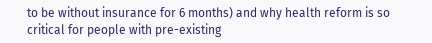to be without insurance for 6 months) and why health reform is so critical for people with pre-existing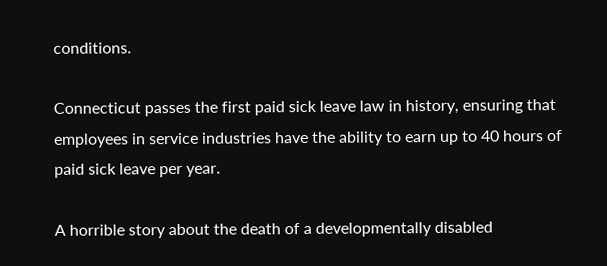conditions.

Connecticut passes the first paid sick leave law in history, ensuring that employees in service industries have the ability to earn up to 40 hours of paid sick leave per year.

A horrible story about the death of a developmentally disabled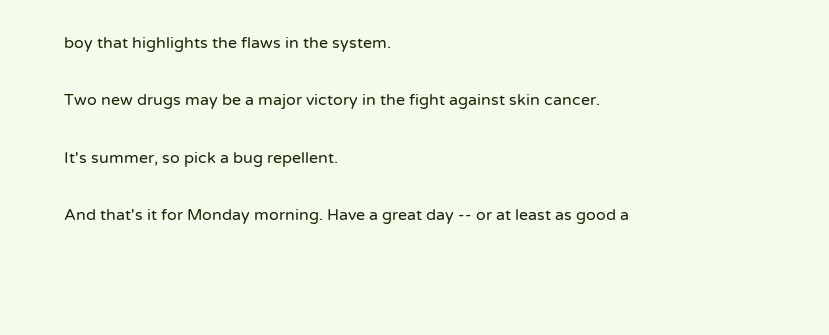boy that highlights the flaws in the system.

Two new drugs may be a major victory in the fight against skin cancer.

It's summer, so pick a bug repellent.

And that's it for Monday morning. Have a great day -- or at least as good a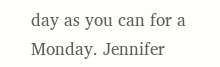day as you can for a Monday. Jennifer